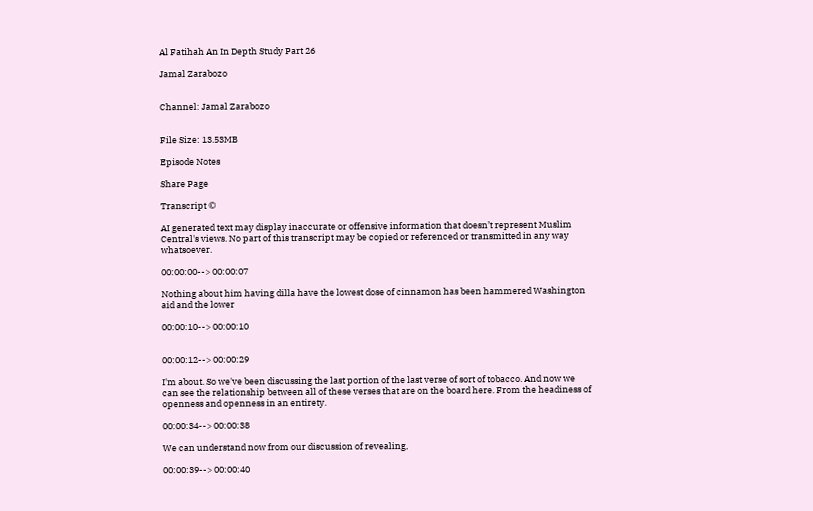Al Fatihah An In Depth Study Part 26

Jamal Zarabozo


Channel: Jamal Zarabozo


File Size: 13.53MB

Episode Notes

Share Page

Transcript ©

AI generated text may display inaccurate or offensive information that doesn’t represent Muslim Central's views. No part of this transcript may be copied or referenced or transmitted in any way whatsoever.

00:00:00--> 00:00:07

Nothing about him having dilla have the lowest dose of cinnamon has been hammered Washington aid and the lower

00:00:10--> 00:00:10


00:00:12--> 00:00:29

I'm about. So we've been discussing the last portion of the last verse of sort of tobacco. And now we can see the relationship between all of these verses that are on the board here. From the headiness of openness and openness in an entirety.

00:00:34--> 00:00:38

We can understand now from our discussion of revealing,

00:00:39--> 00:00:40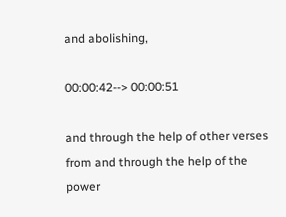and abolishing,

00:00:42--> 00:00:51

and through the help of other verses from and through the help of the power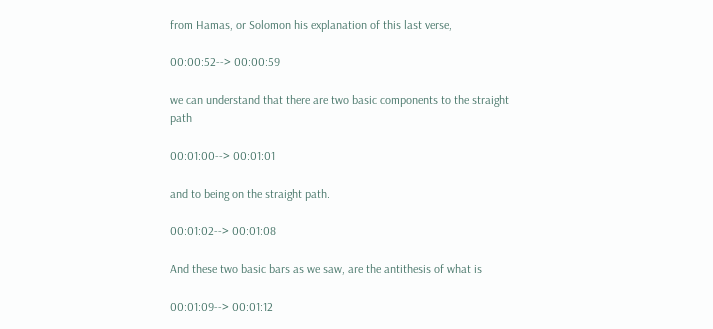from Hamas, or Solomon his explanation of this last verse,

00:00:52--> 00:00:59

we can understand that there are two basic components to the straight path

00:01:00--> 00:01:01

and to being on the straight path.

00:01:02--> 00:01:08

And these two basic bars as we saw, are the antithesis of what is

00:01:09--> 00:01:12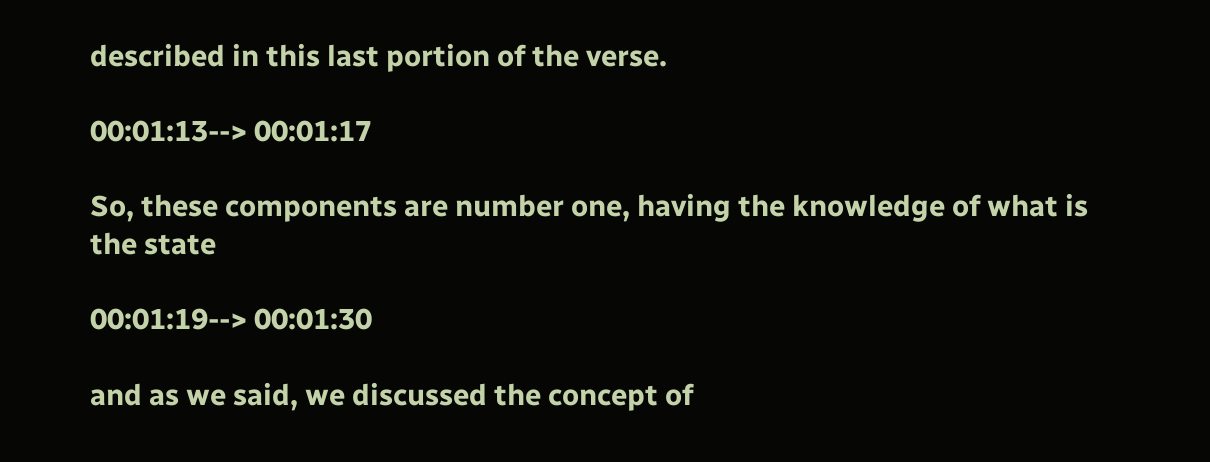described in this last portion of the verse.

00:01:13--> 00:01:17

So, these components are number one, having the knowledge of what is the state

00:01:19--> 00:01:30

and as we said, we discussed the concept of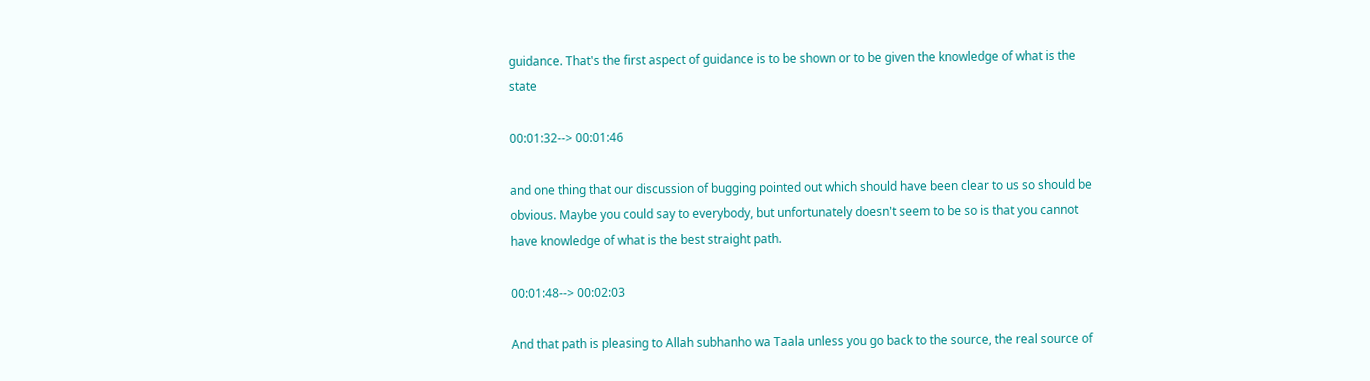guidance. That's the first aspect of guidance is to be shown or to be given the knowledge of what is the state

00:01:32--> 00:01:46

and one thing that our discussion of bugging pointed out which should have been clear to us so should be obvious. Maybe you could say to everybody, but unfortunately doesn't seem to be so is that you cannot have knowledge of what is the best straight path.

00:01:48--> 00:02:03

And that path is pleasing to Allah subhanho wa Taala unless you go back to the source, the real source of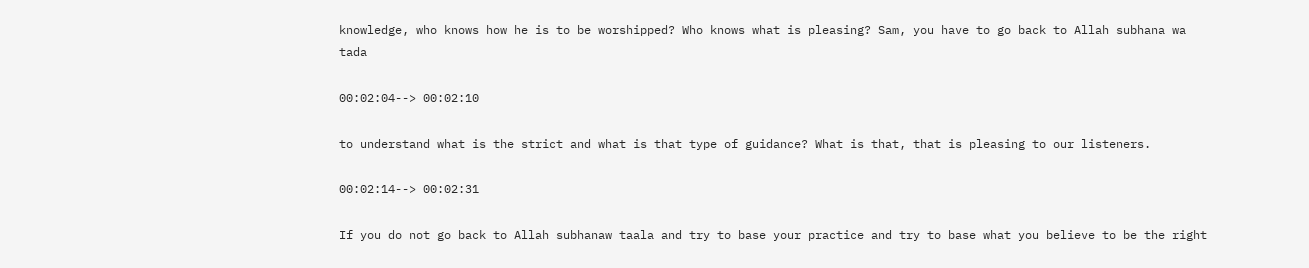knowledge, who knows how he is to be worshipped? Who knows what is pleasing? Sam, you have to go back to Allah subhana wa tada

00:02:04--> 00:02:10

to understand what is the strict and what is that type of guidance? What is that, that is pleasing to our listeners.

00:02:14--> 00:02:31

If you do not go back to Allah subhanaw taala and try to base your practice and try to base what you believe to be the right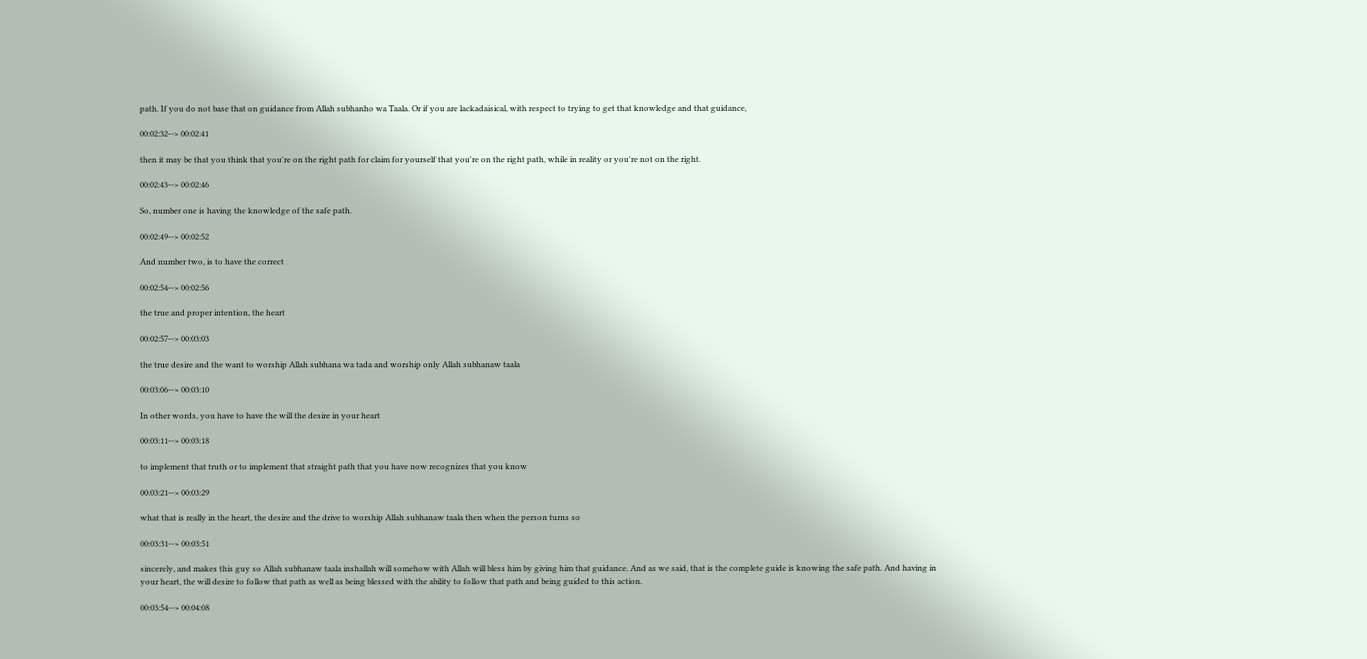path. If you do not base that on guidance from Allah subhanho wa Taala. Or if you are lackadaisical, with respect to trying to get that knowledge and that guidance,

00:02:32--> 00:02:41

then it may be that you think that you're on the right path for claim for yourself that you're on the right path, while in reality or you're not on the right.

00:02:43--> 00:02:46

So, number one is having the knowledge of the safe path.

00:02:49--> 00:02:52

And number two, is to have the correct

00:02:54--> 00:02:56

the true and proper intention, the heart

00:02:57--> 00:03:03

the true desire and the want to worship Allah subhana wa tada and worship only Allah subhanaw taala

00:03:06--> 00:03:10

In other words, you have to have the will the desire in your heart

00:03:11--> 00:03:18

to implement that truth or to implement that straight path that you have now recognizes that you know

00:03:21--> 00:03:29

what that is really in the heart, the desire and the drive to worship Allah subhanaw taala then when the person turns so

00:03:31--> 00:03:51

sincerely, and makes this guy so Allah subhanaw taala inshallah will somehow with Allah will bless him by giving him that guidance. And as we said, that is the complete guide is knowing the safe path. And having in your heart, the will desire to follow that path as well as being blessed with the ability to follow that path and being guided to this action.

00:03:54--> 00:04:08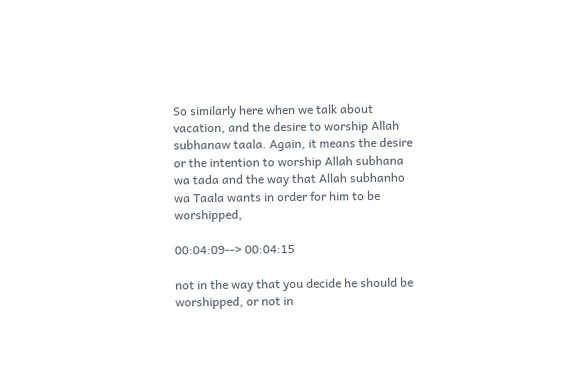So similarly here when we talk about vacation, and the desire to worship Allah subhanaw taala. Again, it means the desire or the intention to worship Allah subhana wa tada and the way that Allah subhanho wa Taala wants in order for him to be worshipped,

00:04:09--> 00:04:15

not in the way that you decide he should be worshipped, or not in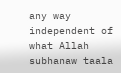any way independent of what Allah subhanaw taala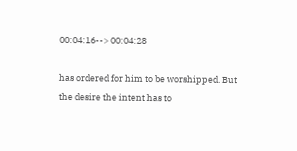00:04:16--> 00:04:28

has ordered for him to be worshipped. But the desire the intent has to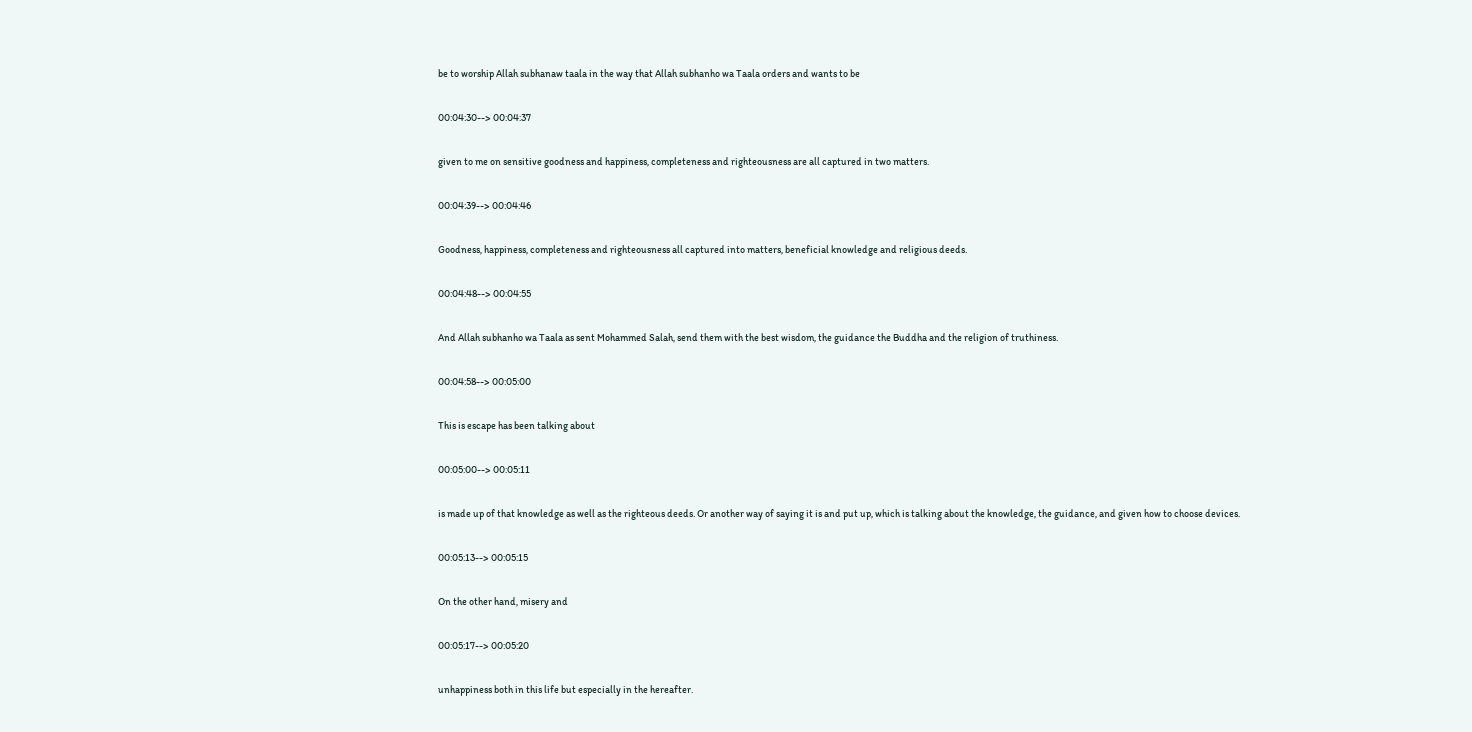be to worship Allah subhanaw taala in the way that Allah subhanho wa Taala orders and wants to be

00:04:30--> 00:04:37

given to me on sensitive goodness and happiness, completeness and righteousness are all captured in two matters.

00:04:39--> 00:04:46

Goodness, happiness, completeness and righteousness all captured into matters, beneficial knowledge and religious deeds.

00:04:48--> 00:04:55

And Allah subhanho wa Taala as sent Mohammed Salah, send them with the best wisdom, the guidance the Buddha and the religion of truthiness.

00:04:58--> 00:05:00

This is escape has been talking about

00:05:00--> 00:05:11

is made up of that knowledge as well as the righteous deeds. Or another way of saying it is and put up, which is talking about the knowledge, the guidance, and given how to choose devices.

00:05:13--> 00:05:15

On the other hand, misery and

00:05:17--> 00:05:20

unhappiness both in this life but especially in the hereafter.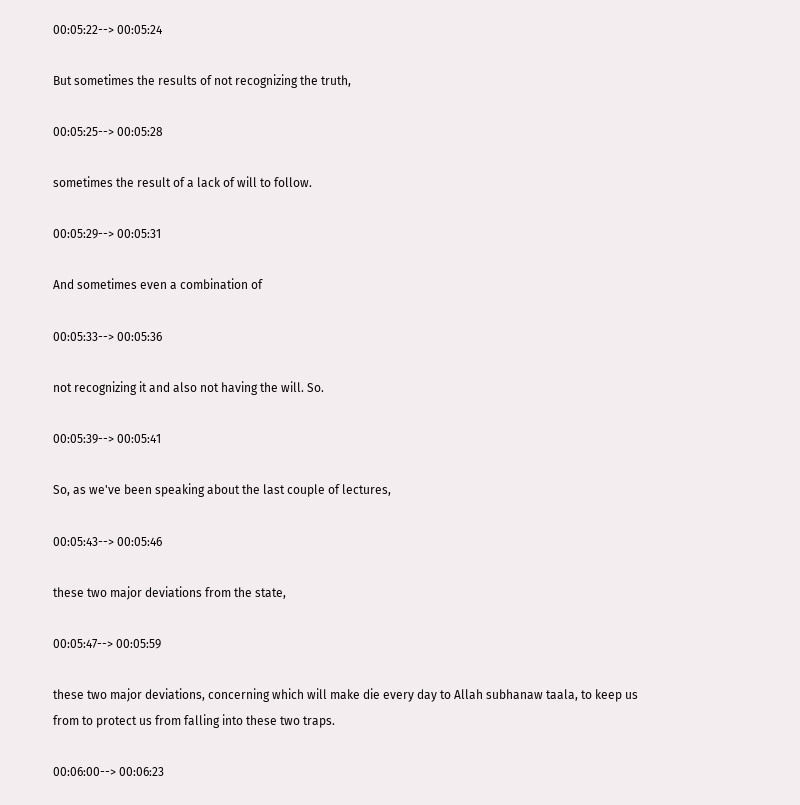00:05:22--> 00:05:24

But sometimes the results of not recognizing the truth,

00:05:25--> 00:05:28

sometimes the result of a lack of will to follow.

00:05:29--> 00:05:31

And sometimes even a combination of

00:05:33--> 00:05:36

not recognizing it and also not having the will. So.

00:05:39--> 00:05:41

So, as we've been speaking about the last couple of lectures,

00:05:43--> 00:05:46

these two major deviations from the state,

00:05:47--> 00:05:59

these two major deviations, concerning which will make die every day to Allah subhanaw taala, to keep us from to protect us from falling into these two traps.

00:06:00--> 00:06:23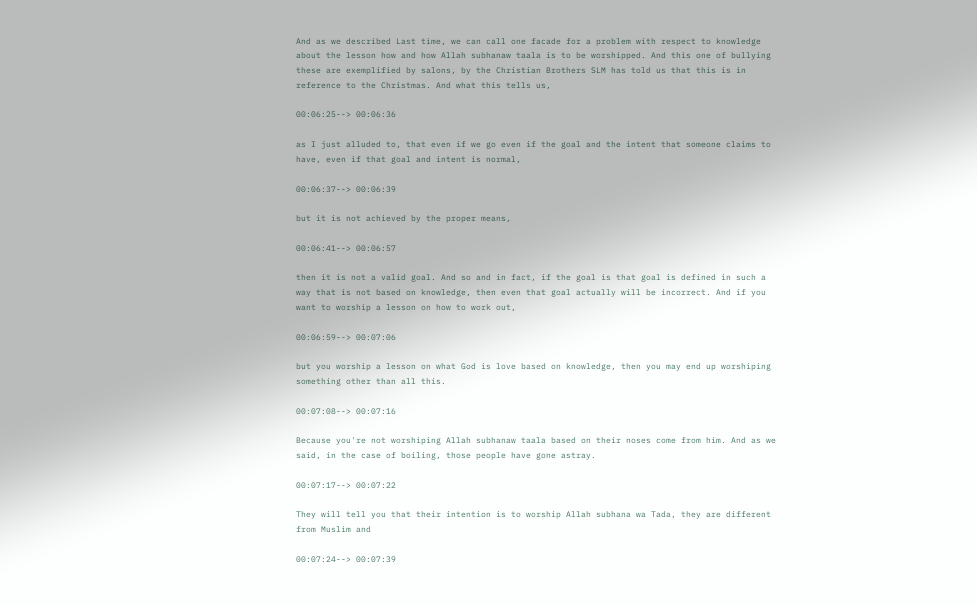And as we described Last time, we can call one facade for a problem with respect to knowledge about the lesson how and how Allah subhanaw taala is to be worshipped. And this one of bullying these are exemplified by salons, by the Christian Brothers SLM has told us that this is in reference to the Christmas. And what this tells us,

00:06:25--> 00:06:36

as I just alluded to, that even if we go even if the goal and the intent that someone claims to have, even if that goal and intent is normal,

00:06:37--> 00:06:39

but it is not achieved by the proper means,

00:06:41--> 00:06:57

then it is not a valid goal. And so and in fact, if the goal is that goal is defined in such a way that is not based on knowledge, then even that goal actually will be incorrect. And if you want to worship a lesson on how to work out,

00:06:59--> 00:07:06

but you worship a lesson on what God is love based on knowledge, then you may end up worshiping something other than all this.

00:07:08--> 00:07:16

Because you're not worshiping Allah subhanaw taala based on their noses come from him. And as we said, in the case of boiling, those people have gone astray.

00:07:17--> 00:07:22

They will tell you that their intention is to worship Allah subhana wa Tada, they are different from Muslim and

00:07:24--> 00:07:39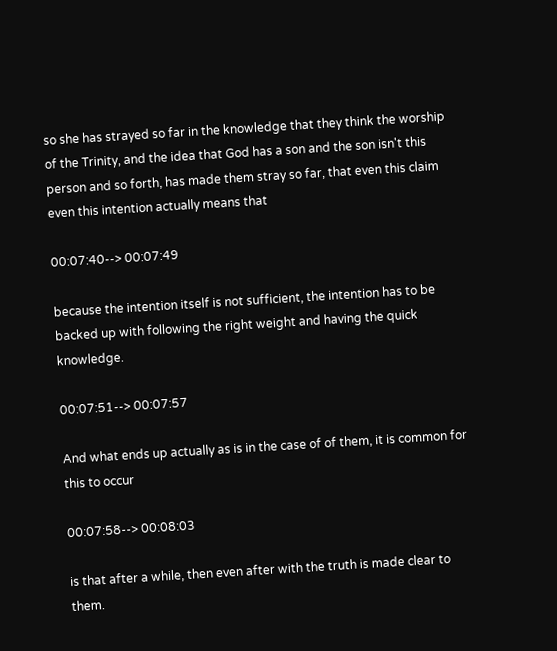so she has strayed so far in the knowledge that they think the worship of the Trinity, and the idea that God has a son and the son isn't this person and so forth, has made them stray so far, that even this claim even this intention actually means that

00:07:40--> 00:07:49

because the intention itself is not sufficient, the intention has to be backed up with following the right weight and having the quick knowledge.

00:07:51--> 00:07:57

And what ends up actually as is in the case of of them, it is common for this to occur

00:07:58--> 00:08:03

is that after a while, then even after with the truth is made clear to them.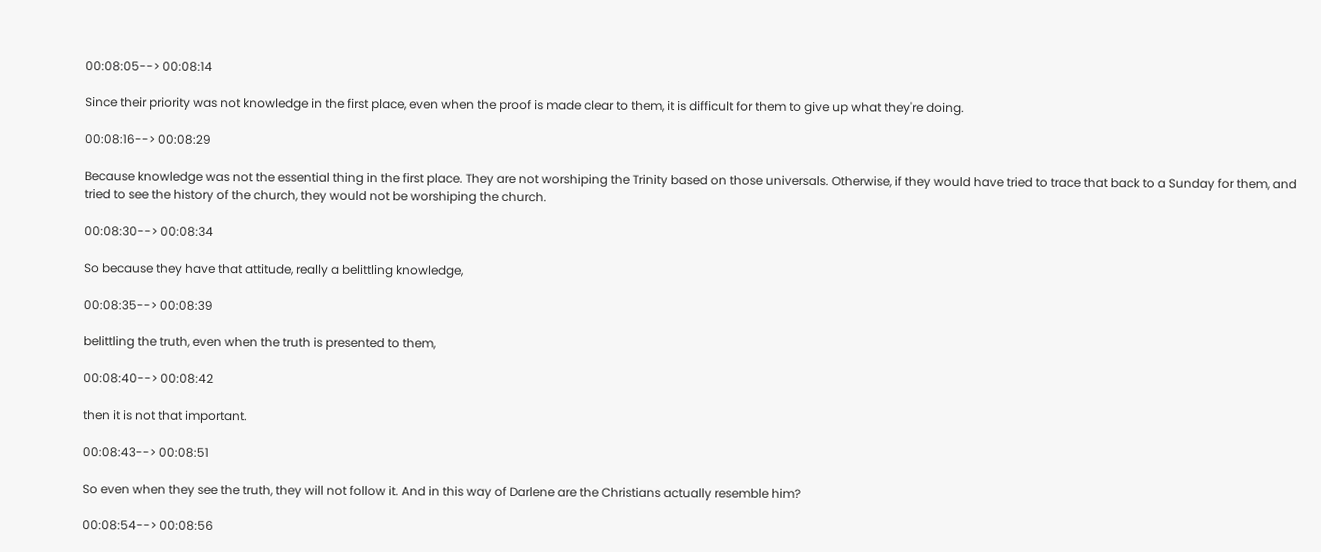00:08:05--> 00:08:14

Since their priority was not knowledge in the first place, even when the proof is made clear to them, it is difficult for them to give up what they're doing.

00:08:16--> 00:08:29

Because knowledge was not the essential thing in the first place. They are not worshiping the Trinity based on those universals. Otherwise, if they would have tried to trace that back to a Sunday for them, and tried to see the history of the church, they would not be worshiping the church.

00:08:30--> 00:08:34

So because they have that attitude, really a belittling knowledge,

00:08:35--> 00:08:39

belittling the truth, even when the truth is presented to them,

00:08:40--> 00:08:42

then it is not that important.

00:08:43--> 00:08:51

So even when they see the truth, they will not follow it. And in this way of Darlene are the Christians actually resemble him?

00:08:54--> 00:08:56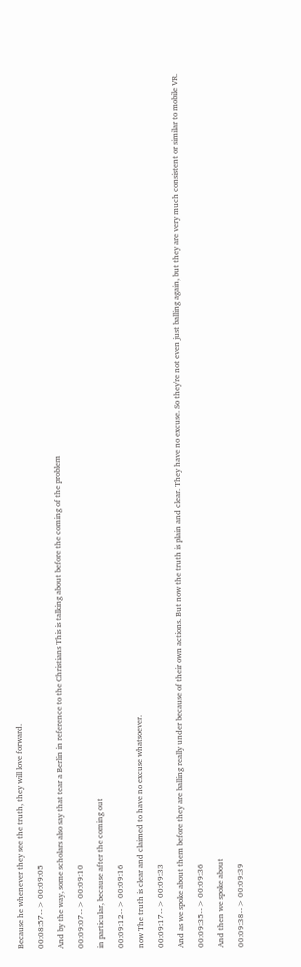Because he whenever they see the truth, they will love forward.

00:08:57--> 00:09:05

And by the way, some scholars also say that tear a Berlin in reference to the Christians This is talking about before the coming of the problem

00:09:07--> 00:09:10

in particular, because after the coming out

00:09:12--> 00:09:16

now The truth is clear and claimed to have no excuse whatsoever.

00:09:17--> 00:09:33

And as we spoke about them before they are balling really under because of their own actions. But now the truth is plain and clear. They have no excuse. So they're not even just balling again, but they are very much consistent or similar to mobile VR.

00:09:35--> 00:09:36

And then we spoke about

00:09:38--> 00:09:39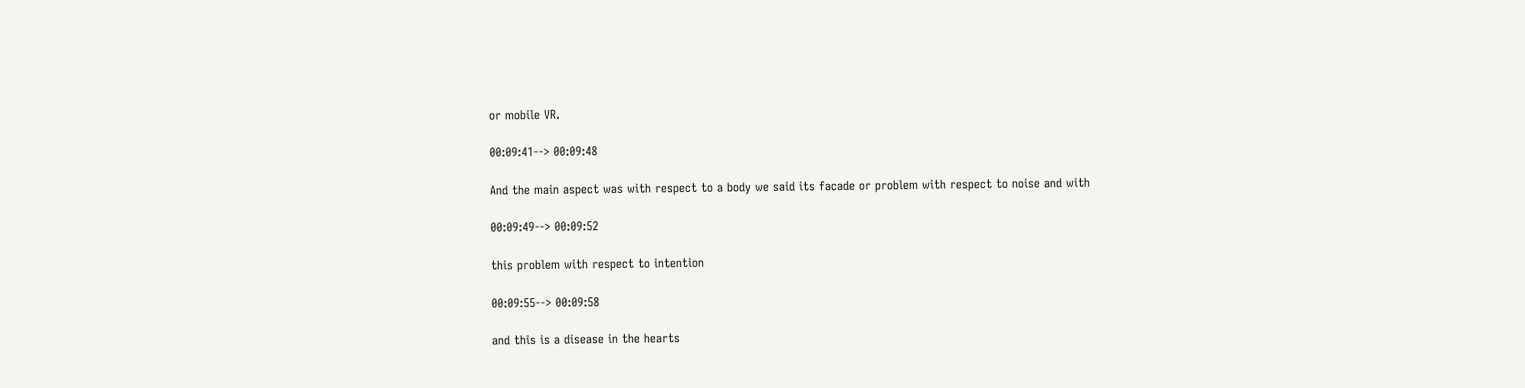or mobile VR.

00:09:41--> 00:09:48

And the main aspect was with respect to a body we said its facade or problem with respect to noise and with

00:09:49--> 00:09:52

this problem with respect to intention

00:09:55--> 00:09:58

and this is a disease in the hearts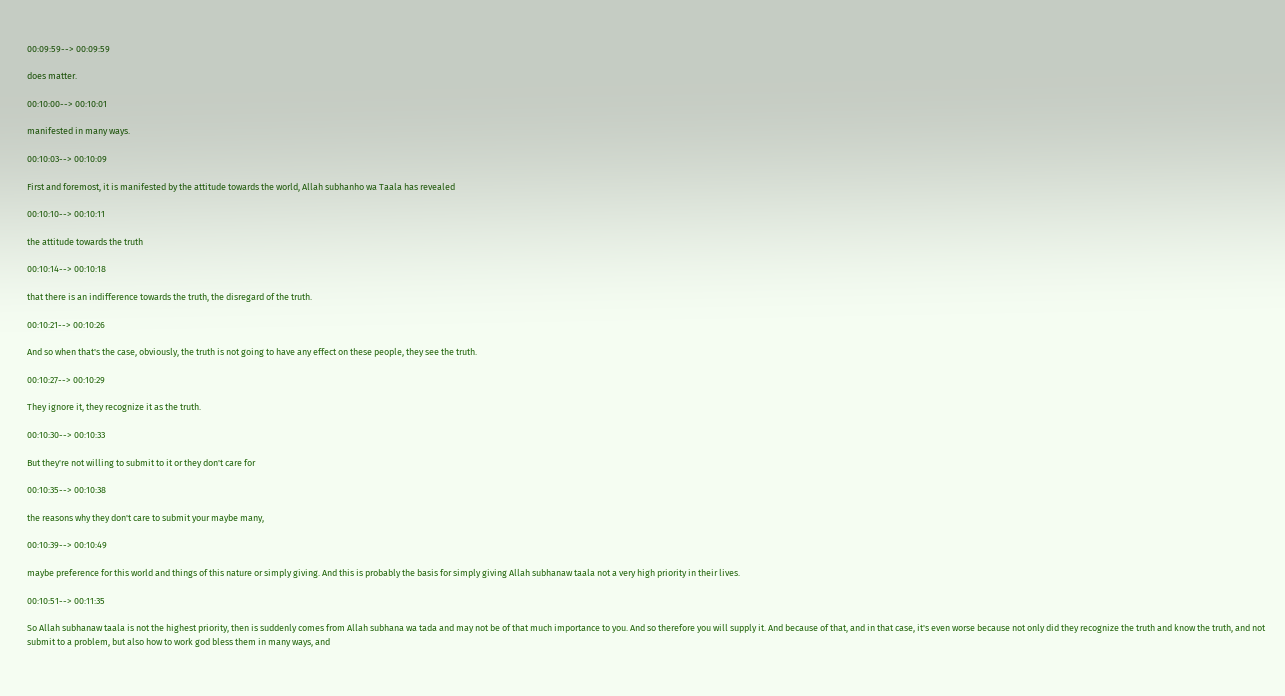00:09:59--> 00:09:59

does matter.

00:10:00--> 00:10:01

manifested in many ways.

00:10:03--> 00:10:09

First and foremost, it is manifested by the attitude towards the world, Allah subhanho wa Taala has revealed

00:10:10--> 00:10:11

the attitude towards the truth

00:10:14--> 00:10:18

that there is an indifference towards the truth, the disregard of the truth.

00:10:21--> 00:10:26

And so when that's the case, obviously, the truth is not going to have any effect on these people, they see the truth.

00:10:27--> 00:10:29

They ignore it, they recognize it as the truth.

00:10:30--> 00:10:33

But they're not willing to submit to it or they don't care for

00:10:35--> 00:10:38

the reasons why they don't care to submit your maybe many,

00:10:39--> 00:10:49

maybe preference for this world and things of this nature or simply giving. And this is probably the basis for simply giving Allah subhanaw taala not a very high priority in their lives.

00:10:51--> 00:11:35

So Allah subhanaw taala is not the highest priority, then is suddenly comes from Allah subhana wa tada and may not be of that much importance to you. And so therefore you will supply it. And because of that, and in that case, it's even worse because not only did they recognize the truth and know the truth, and not submit to a problem, but also how to work god bless them in many ways, and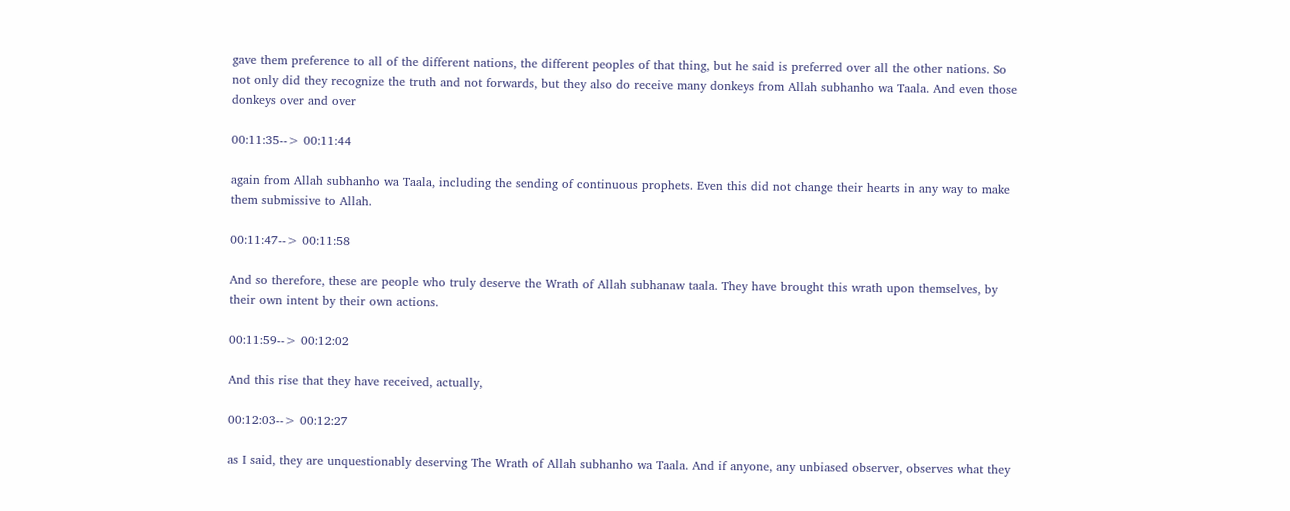gave them preference to all of the different nations, the different peoples of that thing, but he said is preferred over all the other nations. So not only did they recognize the truth and not forwards, but they also do receive many donkeys from Allah subhanho wa Taala. And even those donkeys over and over

00:11:35--> 00:11:44

again from Allah subhanho wa Taala, including the sending of continuous prophets. Even this did not change their hearts in any way to make them submissive to Allah.

00:11:47--> 00:11:58

And so therefore, these are people who truly deserve the Wrath of Allah subhanaw taala. They have brought this wrath upon themselves, by their own intent by their own actions.

00:11:59--> 00:12:02

And this rise that they have received, actually,

00:12:03--> 00:12:27

as I said, they are unquestionably deserving The Wrath of Allah subhanho wa Taala. And if anyone, any unbiased observer, observes what they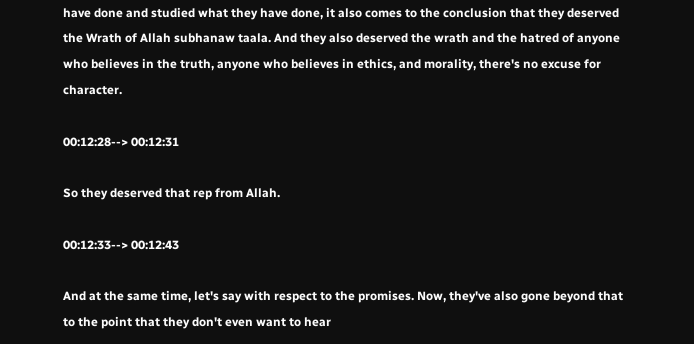have done and studied what they have done, it also comes to the conclusion that they deserved the Wrath of Allah subhanaw taala. And they also deserved the wrath and the hatred of anyone who believes in the truth, anyone who believes in ethics, and morality, there's no excuse for character.

00:12:28--> 00:12:31

So they deserved that rep from Allah.

00:12:33--> 00:12:43

And at the same time, let's say with respect to the promises. Now, they've also gone beyond that to the point that they don't even want to hear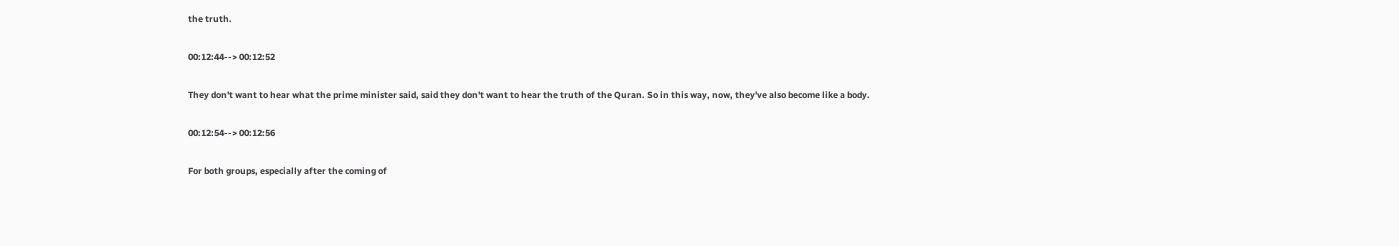the truth.

00:12:44--> 00:12:52

They don't want to hear what the prime minister said, said they don't want to hear the truth of the Quran. So in this way, now, they've also become like a body.

00:12:54--> 00:12:56

For both groups, especially after the coming of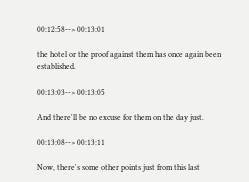00:12:58--> 00:13:01

the hotel or the proof against them has once again been established.

00:13:03--> 00:13:05

And there'll be no excuse for them on the day just.

00:13:08--> 00:13:11

Now, there's some other points just from this last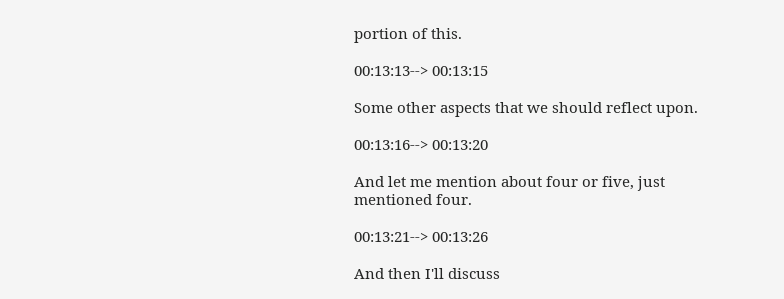portion of this.

00:13:13--> 00:13:15

Some other aspects that we should reflect upon.

00:13:16--> 00:13:20

And let me mention about four or five, just mentioned four.

00:13:21--> 00:13:26

And then I'll discuss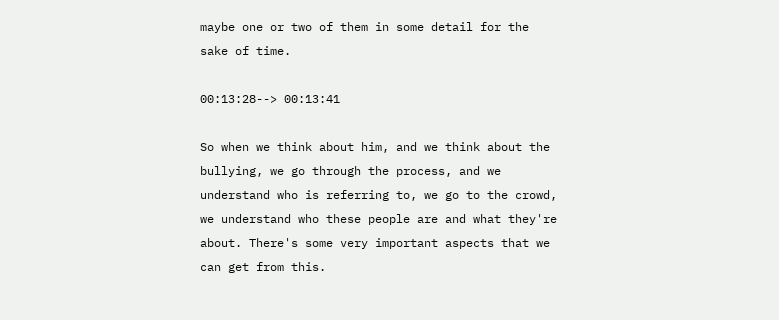maybe one or two of them in some detail for the sake of time.

00:13:28--> 00:13:41

So when we think about him, and we think about the bullying, we go through the process, and we understand who is referring to, we go to the crowd, we understand who these people are and what they're about. There's some very important aspects that we can get from this.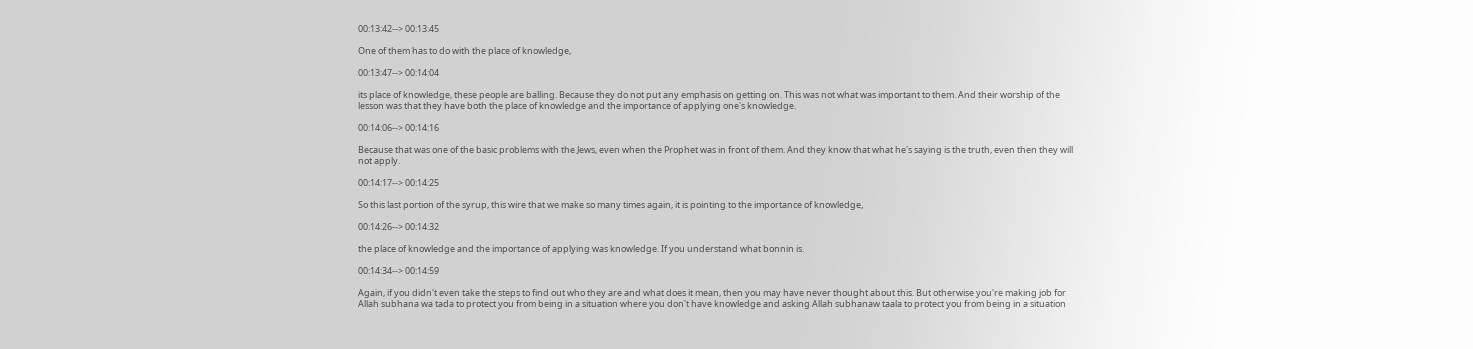00:13:42--> 00:13:45

One of them has to do with the place of knowledge,

00:13:47--> 00:14:04

its place of knowledge, these people are balling. Because they do not put any emphasis on getting on. This was not what was important to them. And their worship of the lesson was that they have both the place of knowledge and the importance of applying one's knowledge.

00:14:06--> 00:14:16

Because that was one of the basic problems with the Jews, even when the Prophet was in front of them. And they know that what he's saying is the truth, even then they will not apply.

00:14:17--> 00:14:25

So this last portion of the syrup, this wire that we make so many times again, it is pointing to the importance of knowledge,

00:14:26--> 00:14:32

the place of knowledge and the importance of applying was knowledge. If you understand what bonnin is.

00:14:34--> 00:14:59

Again, if you didn't even take the steps to find out who they are and what does it mean, then you may have never thought about this. But otherwise you're making job for Allah subhana wa tada to protect you from being in a situation where you don't have knowledge and asking Allah subhanaw taala to protect you from being in a situation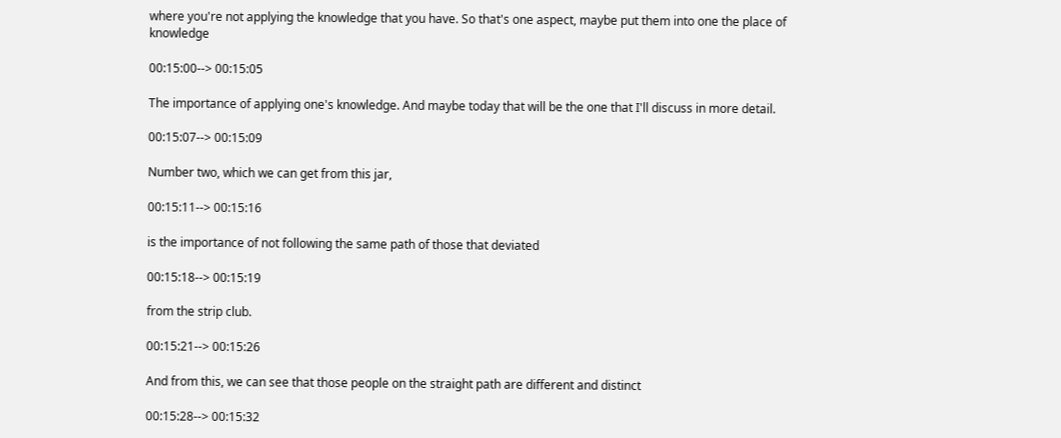where you're not applying the knowledge that you have. So that's one aspect, maybe put them into one the place of knowledge

00:15:00--> 00:15:05

The importance of applying one's knowledge. And maybe today that will be the one that I'll discuss in more detail.

00:15:07--> 00:15:09

Number two, which we can get from this jar,

00:15:11--> 00:15:16

is the importance of not following the same path of those that deviated

00:15:18--> 00:15:19

from the strip club.

00:15:21--> 00:15:26

And from this, we can see that those people on the straight path are different and distinct

00:15:28--> 00:15:32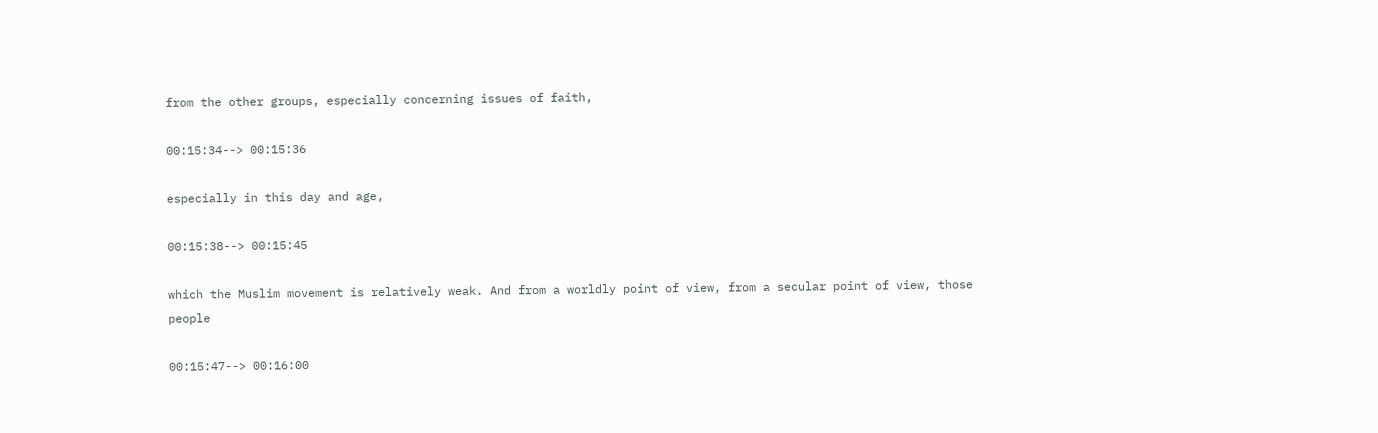from the other groups, especially concerning issues of faith,

00:15:34--> 00:15:36

especially in this day and age,

00:15:38--> 00:15:45

which the Muslim movement is relatively weak. And from a worldly point of view, from a secular point of view, those people

00:15:47--> 00:16:00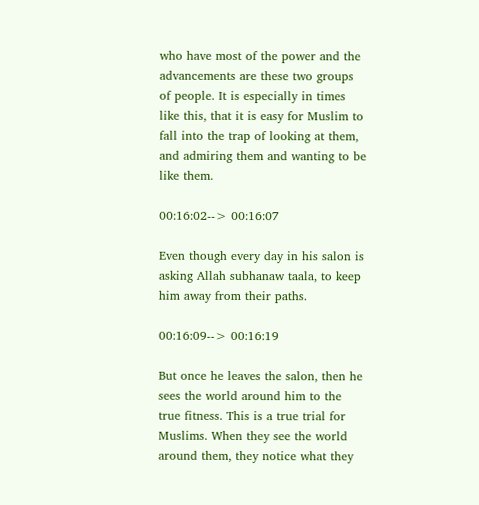who have most of the power and the advancements are these two groups of people. It is especially in times like this, that it is easy for Muslim to fall into the trap of looking at them, and admiring them and wanting to be like them.

00:16:02--> 00:16:07

Even though every day in his salon is asking Allah subhanaw taala, to keep him away from their paths.

00:16:09--> 00:16:19

But once he leaves the salon, then he sees the world around him to the true fitness. This is a true trial for Muslims. When they see the world around them, they notice what they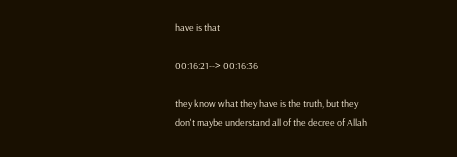have is that

00:16:21--> 00:16:36

they know what they have is the truth, but they don't maybe understand all of the decree of Allah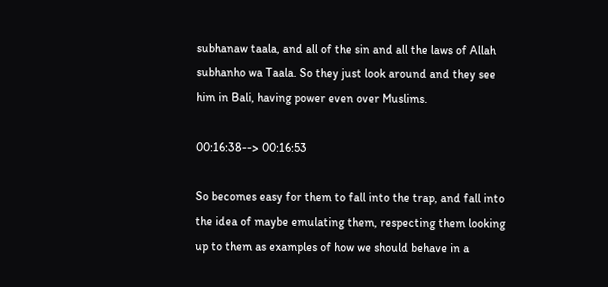subhanaw taala, and all of the sin and all the laws of Allah subhanho wa Taala. So they just look around and they see him in Bali, having power even over Muslims.

00:16:38--> 00:16:53

So becomes easy for them to fall into the trap, and fall into the idea of maybe emulating them, respecting them looking up to them as examples of how we should behave in a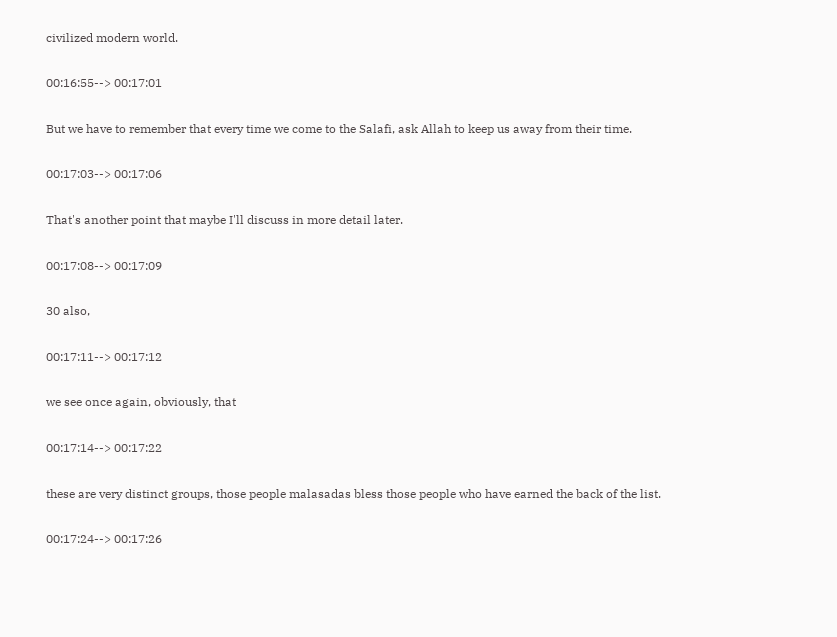civilized modern world.

00:16:55--> 00:17:01

But we have to remember that every time we come to the Salafi, ask Allah to keep us away from their time.

00:17:03--> 00:17:06

That's another point that maybe I'll discuss in more detail later.

00:17:08--> 00:17:09

30 also,

00:17:11--> 00:17:12

we see once again, obviously, that

00:17:14--> 00:17:22

these are very distinct groups, those people malasadas bless those people who have earned the back of the list.

00:17:24--> 00:17:26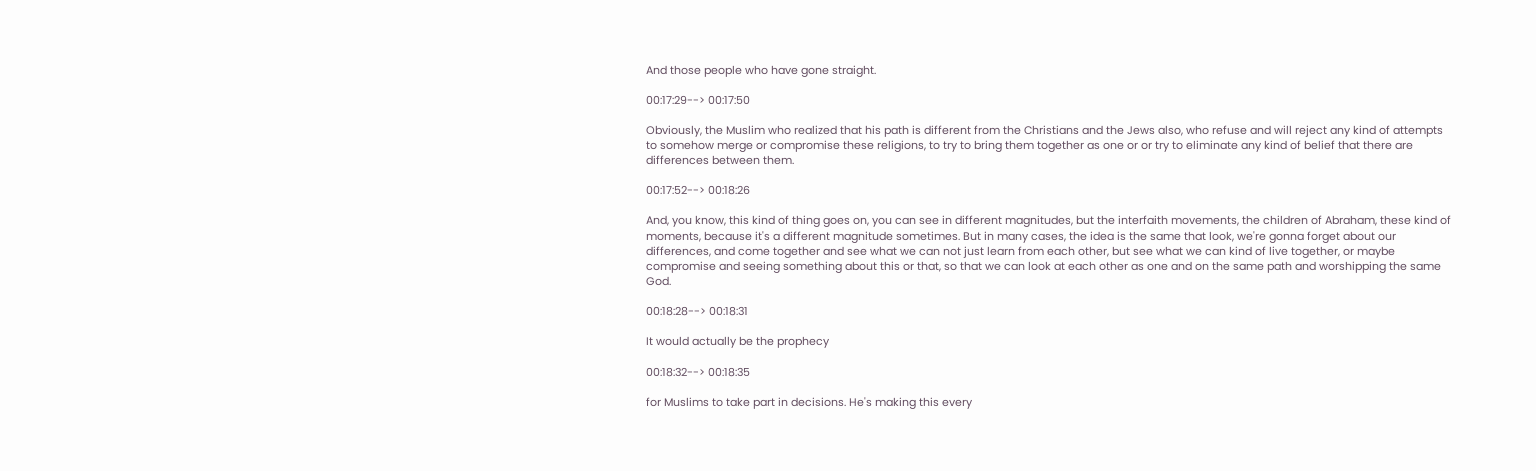And those people who have gone straight.

00:17:29--> 00:17:50

Obviously, the Muslim who realized that his path is different from the Christians and the Jews also, who refuse and will reject any kind of attempts to somehow merge or compromise these religions, to try to bring them together as one or or try to eliminate any kind of belief that there are differences between them.

00:17:52--> 00:18:26

And, you know, this kind of thing goes on, you can see in different magnitudes, but the interfaith movements, the children of Abraham, these kind of moments, because it's a different magnitude sometimes. But in many cases, the idea is the same that look, we're gonna forget about our differences, and come together and see what we can not just learn from each other, but see what we can kind of live together, or maybe compromise and seeing something about this or that, so that we can look at each other as one and on the same path and worshipping the same God.

00:18:28--> 00:18:31

It would actually be the prophecy

00:18:32--> 00:18:35

for Muslims to take part in decisions. He's making this every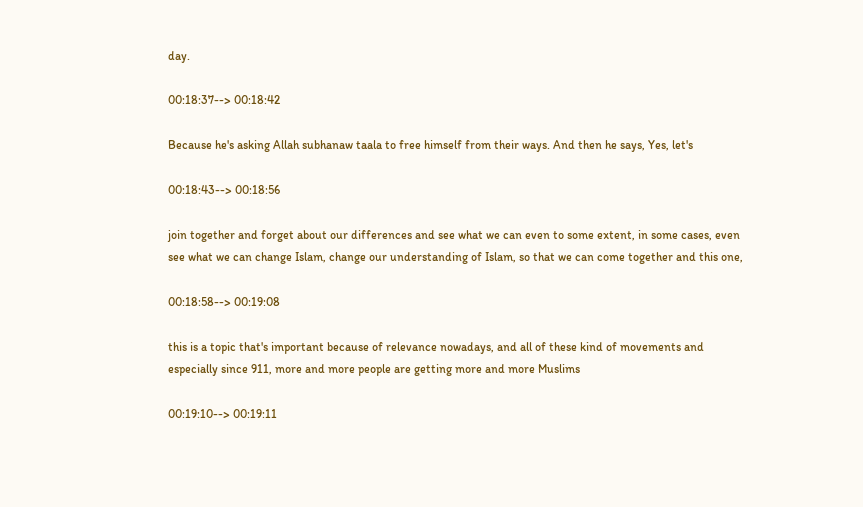day.

00:18:37--> 00:18:42

Because he's asking Allah subhanaw taala to free himself from their ways. And then he says, Yes, let's

00:18:43--> 00:18:56

join together and forget about our differences and see what we can even to some extent, in some cases, even see what we can change Islam, change our understanding of Islam, so that we can come together and this one,

00:18:58--> 00:19:08

this is a topic that's important because of relevance nowadays, and all of these kind of movements and especially since 911, more and more people are getting more and more Muslims

00:19:10--> 00:19:11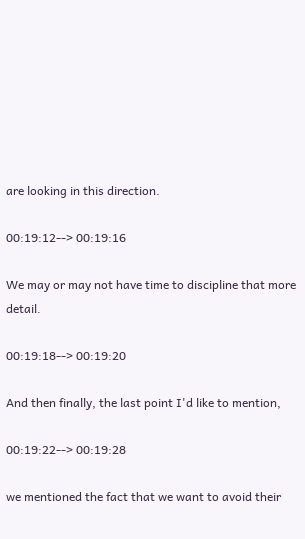are looking in this direction.

00:19:12--> 00:19:16

We may or may not have time to discipline that more detail.

00:19:18--> 00:19:20

And then finally, the last point I'd like to mention,

00:19:22--> 00:19:28

we mentioned the fact that we want to avoid their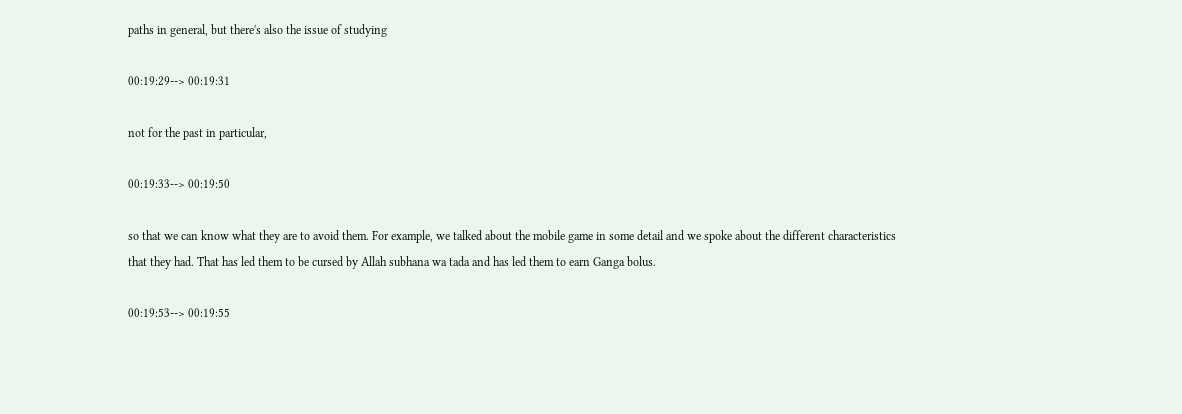paths in general, but there's also the issue of studying

00:19:29--> 00:19:31

not for the past in particular,

00:19:33--> 00:19:50

so that we can know what they are to avoid them. For example, we talked about the mobile game in some detail and we spoke about the different characteristics that they had. That has led them to be cursed by Allah subhana wa tada and has led them to earn Ganga bolus.

00:19:53--> 00:19:55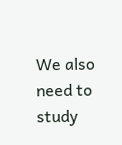We also need to study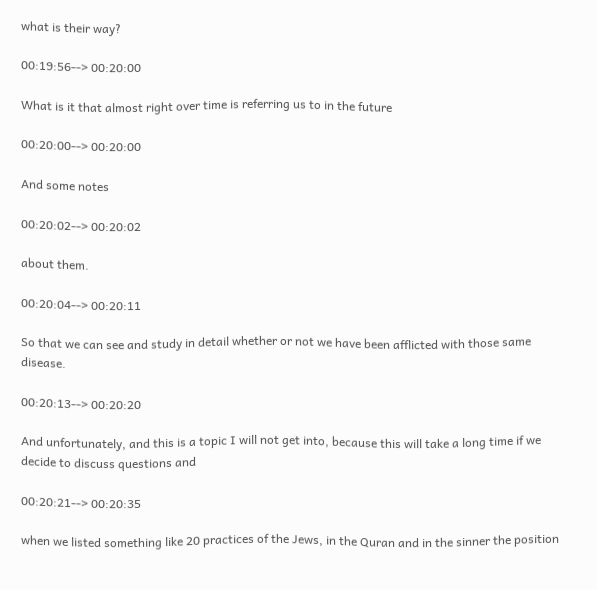what is their way?

00:19:56--> 00:20:00

What is it that almost right over time is referring us to in the future

00:20:00--> 00:20:00

And some notes

00:20:02--> 00:20:02

about them.

00:20:04--> 00:20:11

So that we can see and study in detail whether or not we have been afflicted with those same disease.

00:20:13--> 00:20:20

And unfortunately, and this is a topic I will not get into, because this will take a long time if we decide to discuss questions and

00:20:21--> 00:20:35

when we listed something like 20 practices of the Jews, in the Quran and in the sinner the position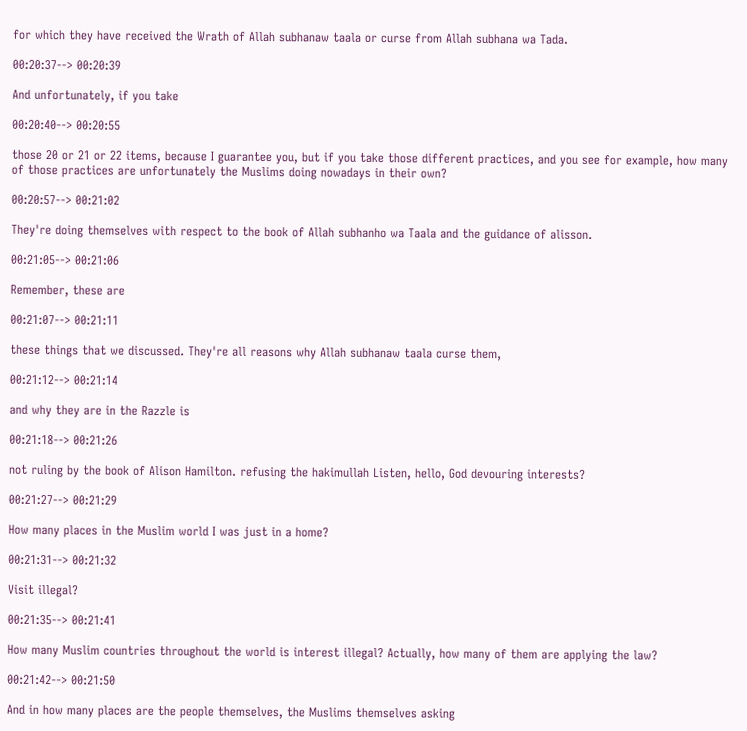for which they have received the Wrath of Allah subhanaw taala or curse from Allah subhana wa Tada.

00:20:37--> 00:20:39

And unfortunately, if you take

00:20:40--> 00:20:55

those 20 or 21 or 22 items, because I guarantee you, but if you take those different practices, and you see for example, how many of those practices are unfortunately the Muslims doing nowadays in their own?

00:20:57--> 00:21:02

They're doing themselves with respect to the book of Allah subhanho wa Taala and the guidance of alisson.

00:21:05--> 00:21:06

Remember, these are

00:21:07--> 00:21:11

these things that we discussed. They're all reasons why Allah subhanaw taala curse them,

00:21:12--> 00:21:14

and why they are in the Razzle is

00:21:18--> 00:21:26

not ruling by the book of Alison Hamilton. refusing the hakimullah Listen, hello, God devouring interests?

00:21:27--> 00:21:29

How many places in the Muslim world I was just in a home?

00:21:31--> 00:21:32

Visit illegal?

00:21:35--> 00:21:41

How many Muslim countries throughout the world is interest illegal? Actually, how many of them are applying the law?

00:21:42--> 00:21:50

And in how many places are the people themselves, the Muslims themselves asking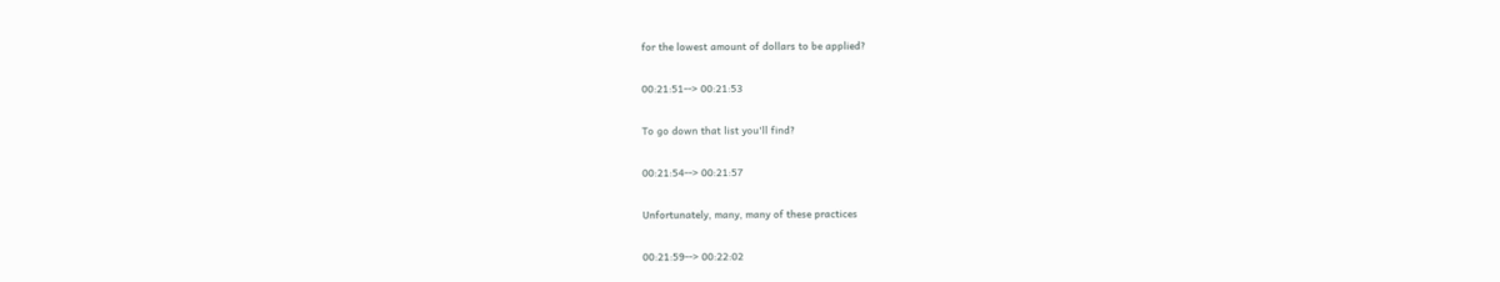for the lowest amount of dollars to be applied?

00:21:51--> 00:21:53

To go down that list you'll find?

00:21:54--> 00:21:57

Unfortunately, many, many of these practices

00:21:59--> 00:22:02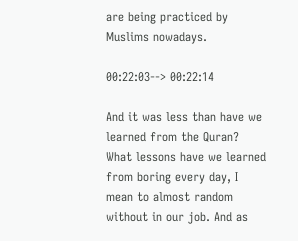are being practiced by Muslims nowadays.

00:22:03--> 00:22:14

And it was less than have we learned from the Quran? What lessons have we learned from boring every day, I mean to almost random without in our job. And as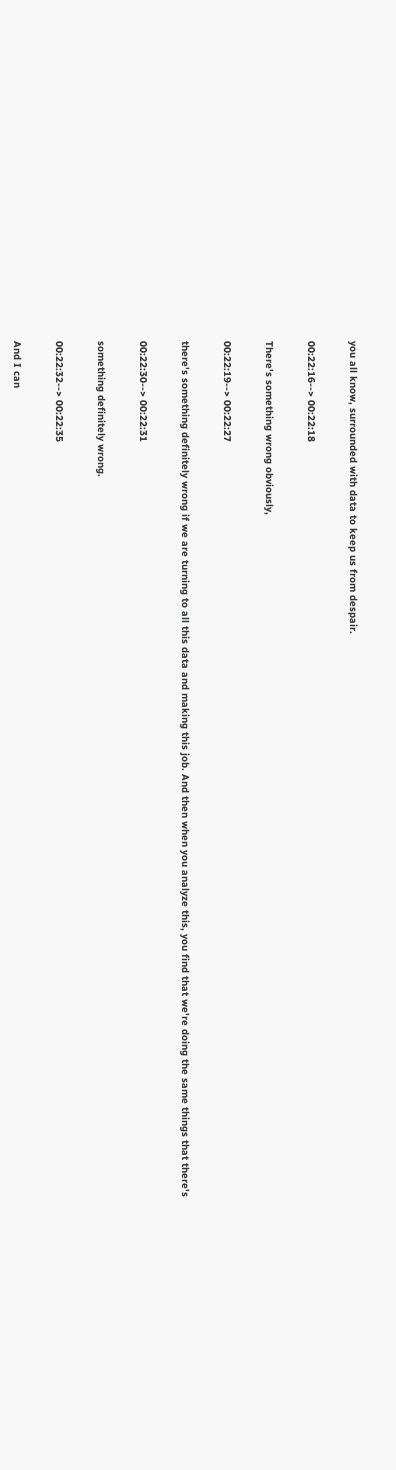you all know, surrounded with data to keep us from despair.

00:22:16--> 00:22:18

There's something wrong obviously,

00:22:19--> 00:22:27

there's something definitely wrong if we are turning to all this data and making this job. And then when you analyze this, you find that we're doing the same things that there's

00:22:30--> 00:22:31

something definitely wrong.

00:22:32--> 00:22:35

And I can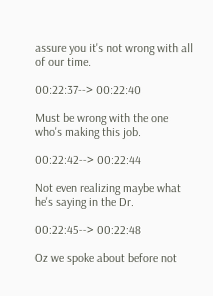assure you it's not wrong with all of our time.

00:22:37--> 00:22:40

Must be wrong with the one who's making this job.

00:22:42--> 00:22:44

Not even realizing maybe what he's saying in the Dr.

00:22:45--> 00:22:48

Oz we spoke about before not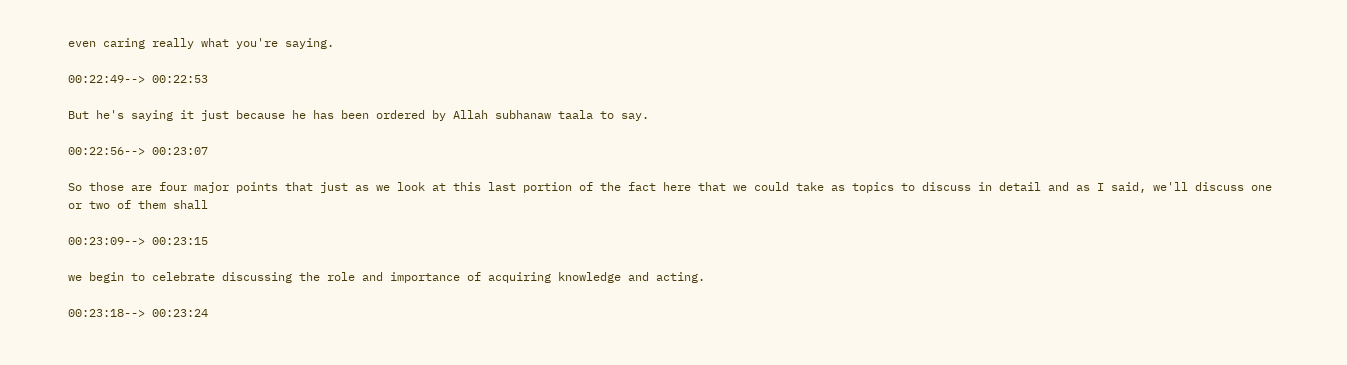even caring really what you're saying.

00:22:49--> 00:22:53

But he's saying it just because he has been ordered by Allah subhanaw taala to say.

00:22:56--> 00:23:07

So those are four major points that just as we look at this last portion of the fact here that we could take as topics to discuss in detail and as I said, we'll discuss one or two of them shall

00:23:09--> 00:23:15

we begin to celebrate discussing the role and importance of acquiring knowledge and acting.

00:23:18--> 00:23:24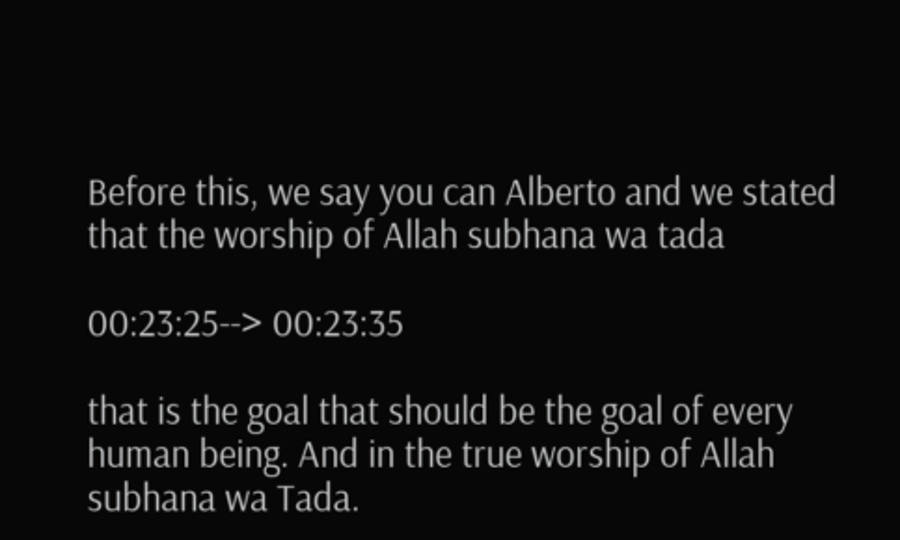Before this, we say you can Alberto and we stated that the worship of Allah subhana wa tada

00:23:25--> 00:23:35

that is the goal that should be the goal of every human being. And in the true worship of Allah subhana wa Tada.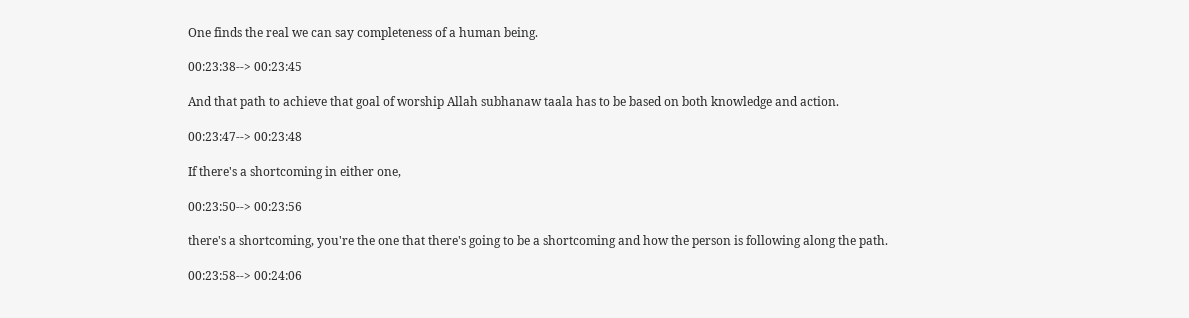One finds the real we can say completeness of a human being.

00:23:38--> 00:23:45

And that path to achieve that goal of worship Allah subhanaw taala has to be based on both knowledge and action.

00:23:47--> 00:23:48

If there's a shortcoming in either one,

00:23:50--> 00:23:56

there's a shortcoming, you're the one that there's going to be a shortcoming and how the person is following along the path.

00:23:58--> 00:24:06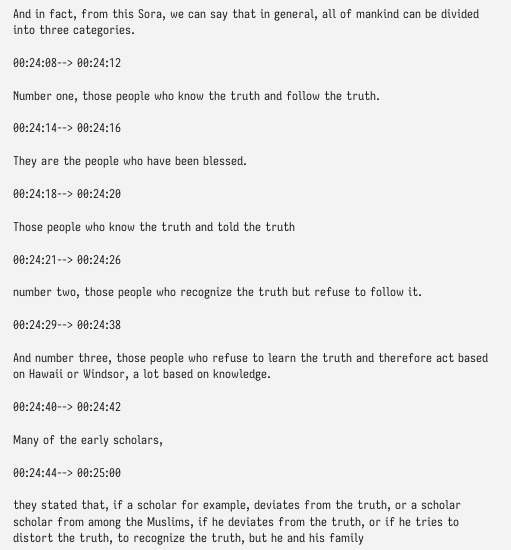And in fact, from this Sora, we can say that in general, all of mankind can be divided into three categories.

00:24:08--> 00:24:12

Number one, those people who know the truth and follow the truth.

00:24:14--> 00:24:16

They are the people who have been blessed.

00:24:18--> 00:24:20

Those people who know the truth and told the truth

00:24:21--> 00:24:26

number two, those people who recognize the truth but refuse to follow it.

00:24:29--> 00:24:38

And number three, those people who refuse to learn the truth and therefore act based on Hawaii or Windsor, a lot based on knowledge.

00:24:40--> 00:24:42

Many of the early scholars,

00:24:44--> 00:25:00

they stated that, if a scholar for example, deviates from the truth, or a scholar scholar from among the Muslims, if he deviates from the truth, or if he tries to distort the truth, to recognize the truth, but he and his family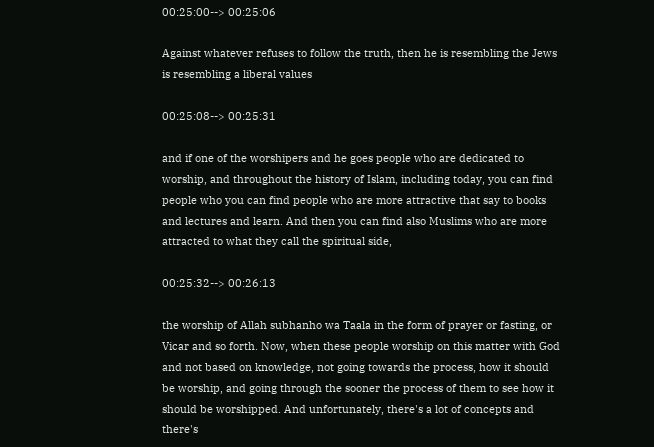00:25:00--> 00:25:06

Against whatever refuses to follow the truth, then he is resembling the Jews is resembling a liberal values

00:25:08--> 00:25:31

and if one of the worshipers and he goes people who are dedicated to worship, and throughout the history of Islam, including today, you can find people who you can find people who are more attractive that say to books and lectures and learn. And then you can find also Muslims who are more attracted to what they call the spiritual side,

00:25:32--> 00:26:13

the worship of Allah subhanho wa Taala in the form of prayer or fasting, or Vicar and so forth. Now, when these people worship on this matter with God and not based on knowledge, not going towards the process, how it should be worship, and going through the sooner the process of them to see how it should be worshipped. And unfortunately, there's a lot of concepts and there's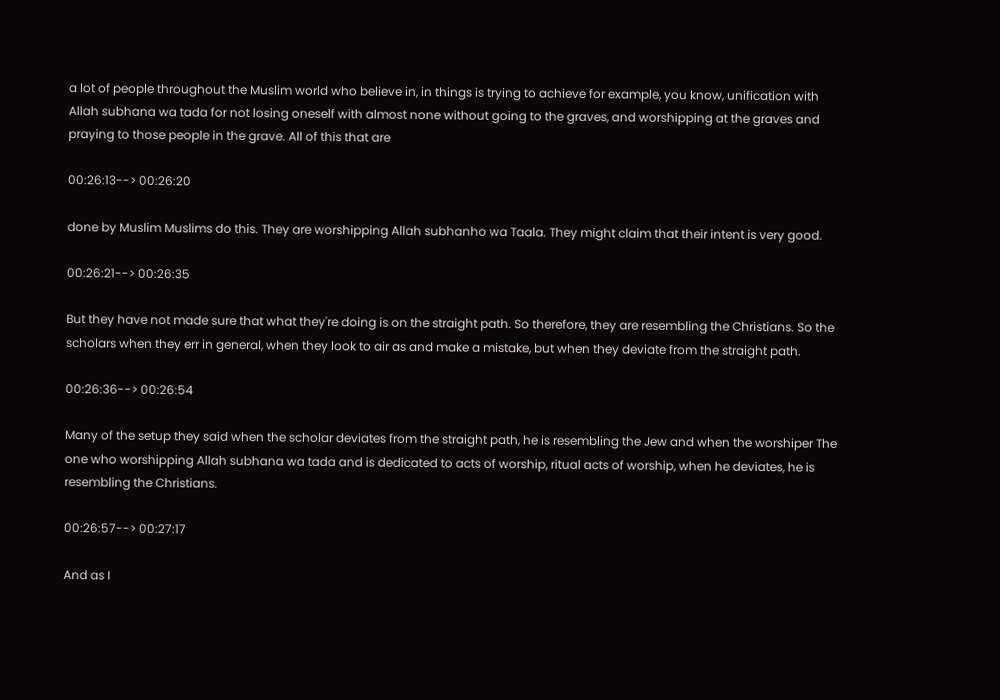a lot of people throughout the Muslim world who believe in, in things is trying to achieve for example, you know, unification with Allah subhana wa tada for not losing oneself with almost none without going to the graves, and worshipping at the graves and praying to those people in the grave. All of this that are

00:26:13--> 00:26:20

done by Muslim Muslims do this. They are worshipping Allah subhanho wa Taala. They might claim that their intent is very good.

00:26:21--> 00:26:35

But they have not made sure that what they're doing is on the straight path. So therefore, they are resembling the Christians. So the scholars when they err in general, when they look to air as and make a mistake, but when they deviate from the straight path.

00:26:36--> 00:26:54

Many of the setup they said when the scholar deviates from the straight path, he is resembling the Jew and when the worshiper The one who worshipping Allah subhana wa tada and is dedicated to acts of worship, ritual acts of worship, when he deviates, he is resembling the Christians.

00:26:57--> 00:27:17

And as I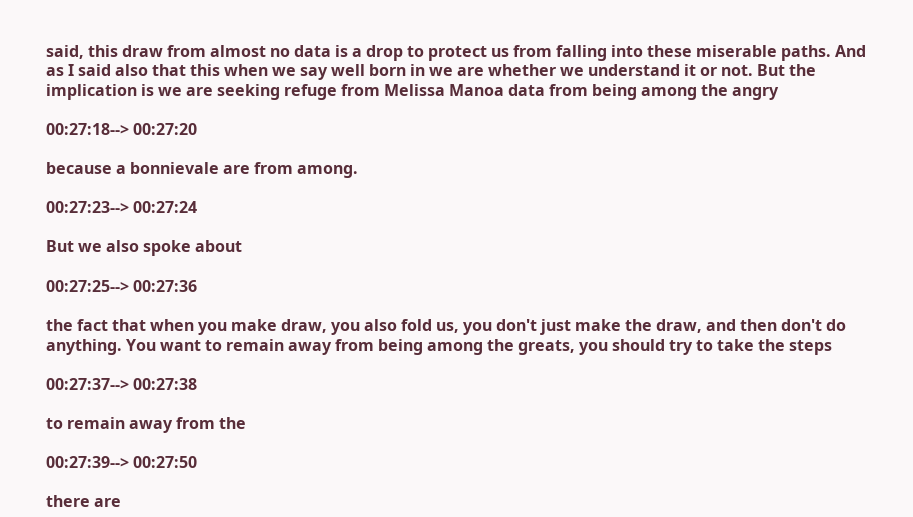said, this draw from almost no data is a drop to protect us from falling into these miserable paths. And as I said also that this when we say well born in we are whether we understand it or not. But the implication is we are seeking refuge from Melissa Manoa data from being among the angry

00:27:18--> 00:27:20

because a bonnievale are from among.

00:27:23--> 00:27:24

But we also spoke about

00:27:25--> 00:27:36

the fact that when you make draw, you also fold us, you don't just make the draw, and then don't do anything. You want to remain away from being among the greats, you should try to take the steps

00:27:37--> 00:27:38

to remain away from the

00:27:39--> 00:27:50

there are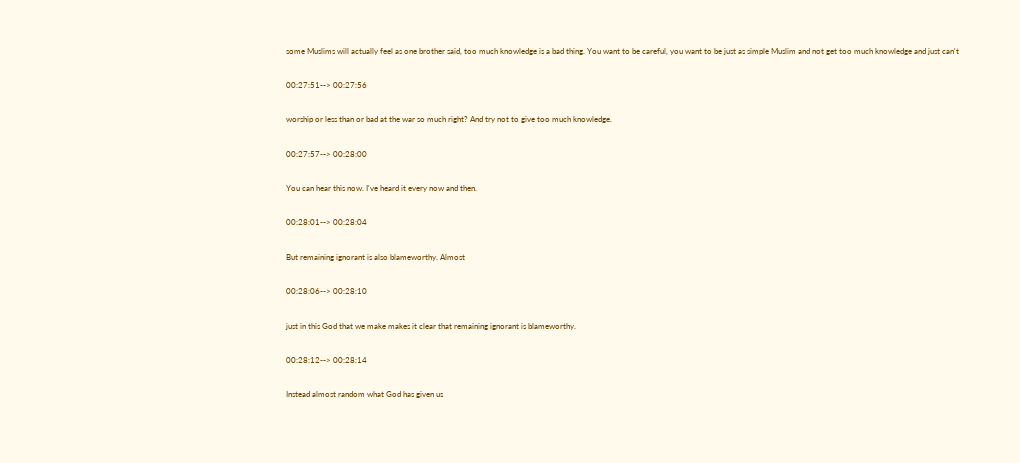some Muslims will actually feel as one brother said, too much knowledge is a bad thing. You want to be careful, you want to be just as simple Muslim and not get too much knowledge and just can't

00:27:51--> 00:27:56

worship or less than or bad at the war so much right? And try not to give too much knowledge.

00:27:57--> 00:28:00

You can hear this now. I've heard it every now and then.

00:28:01--> 00:28:04

But remaining ignorant is also blameworthy. Almost

00:28:06--> 00:28:10

just in this God that we make makes it clear that remaining ignorant is blameworthy.

00:28:12--> 00:28:14

Instead almost random what God has given us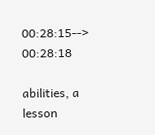00:28:15--> 00:28:18

abilities, a lesson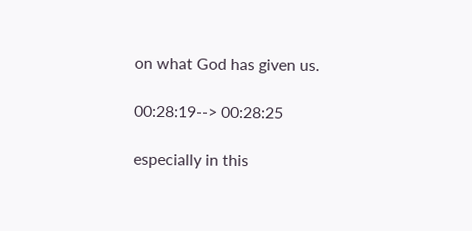on what God has given us.

00:28:19--> 00:28:25

especially in this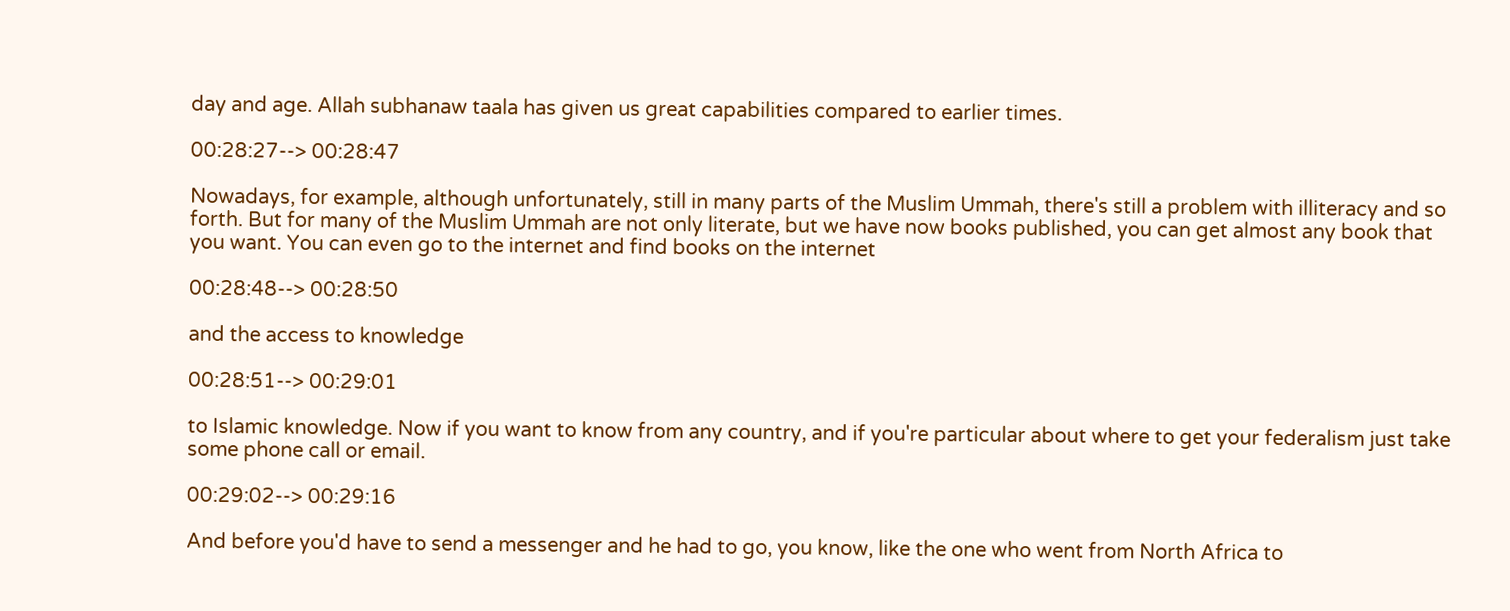day and age. Allah subhanaw taala has given us great capabilities compared to earlier times.

00:28:27--> 00:28:47

Nowadays, for example, although unfortunately, still in many parts of the Muslim Ummah, there's still a problem with illiteracy and so forth. But for many of the Muslim Ummah are not only literate, but we have now books published, you can get almost any book that you want. You can even go to the internet and find books on the internet

00:28:48--> 00:28:50

and the access to knowledge

00:28:51--> 00:29:01

to Islamic knowledge. Now if you want to know from any country, and if you're particular about where to get your federalism just take some phone call or email.

00:29:02--> 00:29:16

And before you'd have to send a messenger and he had to go, you know, like the one who went from North Africa to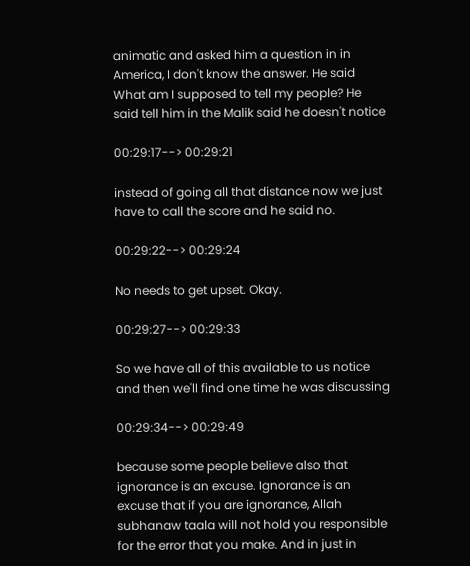animatic and asked him a question in in America, I don't know the answer. He said What am I supposed to tell my people? He said tell him in the Malik said he doesn't notice

00:29:17--> 00:29:21

instead of going all that distance now we just have to call the score and he said no.

00:29:22--> 00:29:24

No needs to get upset. Okay.

00:29:27--> 00:29:33

So we have all of this available to us notice and then we'll find one time he was discussing

00:29:34--> 00:29:49

because some people believe also that ignorance is an excuse. Ignorance is an excuse that if you are ignorance, Allah subhanaw taala will not hold you responsible for the error that you make. And in just in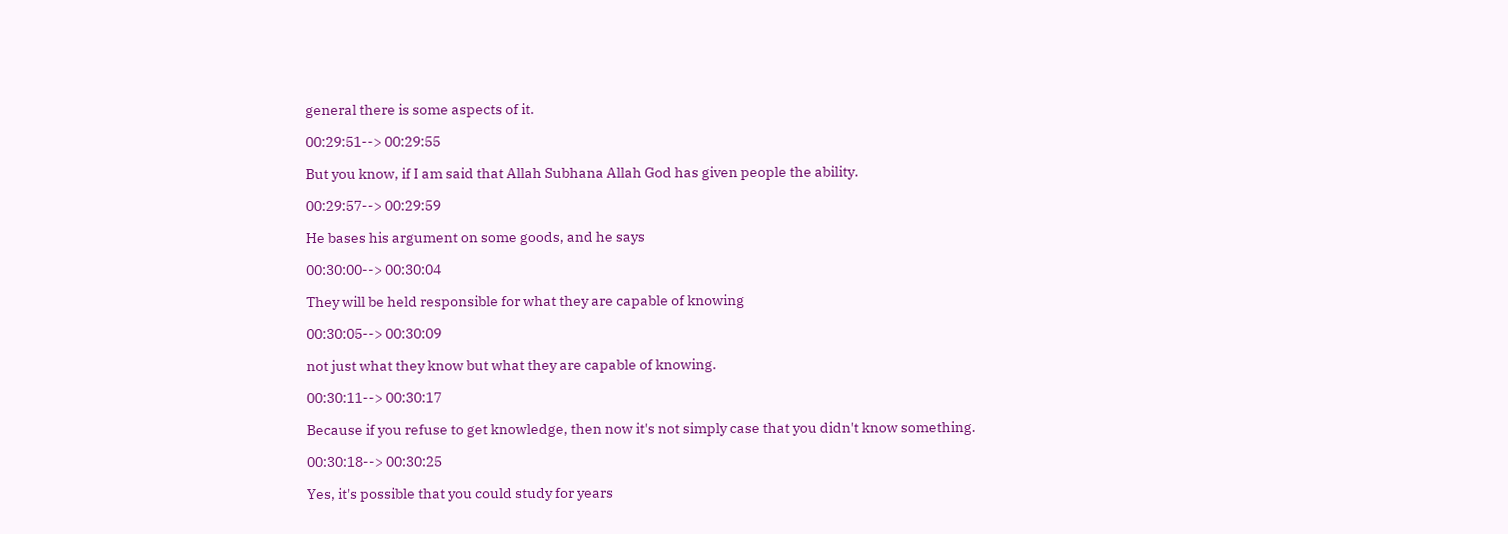general there is some aspects of it.

00:29:51--> 00:29:55

But you know, if I am said that Allah Subhana Allah God has given people the ability.

00:29:57--> 00:29:59

He bases his argument on some goods, and he says

00:30:00--> 00:30:04

They will be held responsible for what they are capable of knowing

00:30:05--> 00:30:09

not just what they know but what they are capable of knowing.

00:30:11--> 00:30:17

Because if you refuse to get knowledge, then now it's not simply case that you didn't know something.

00:30:18--> 00:30:25

Yes, it's possible that you could study for years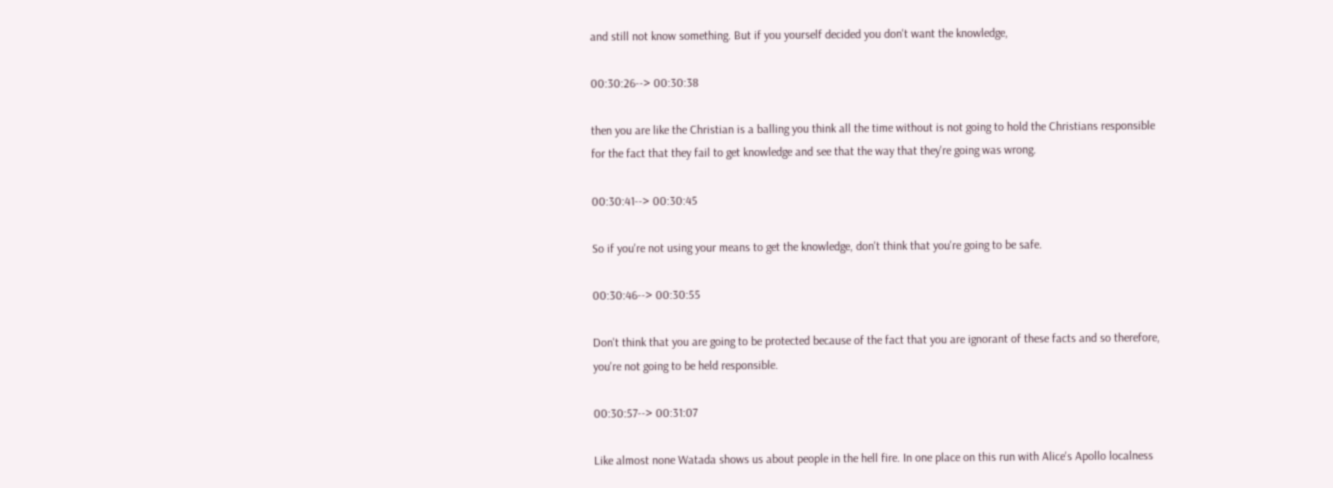and still not know something. But if you yourself decided you don't want the knowledge,

00:30:26--> 00:30:38

then you are like the Christian is a balling you think all the time without is not going to hold the Christians responsible for the fact that they fail to get knowledge and see that the way that they're going was wrong.

00:30:41--> 00:30:45

So if you're not using your means to get the knowledge, don't think that you're going to be safe.

00:30:46--> 00:30:55

Don't think that you are going to be protected because of the fact that you are ignorant of these facts and so therefore, you're not going to be held responsible.

00:30:57--> 00:31:07

Like almost none Watada shows us about people in the hell fire. In one place on this run with Alice's Apollo localness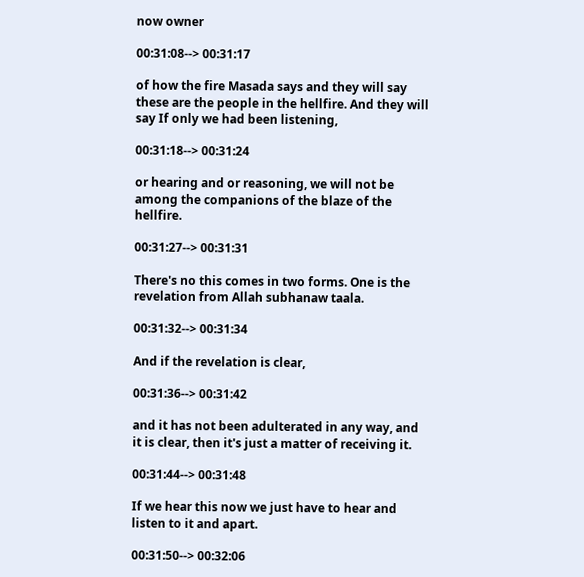now owner

00:31:08--> 00:31:17

of how the fire Masada says and they will say these are the people in the hellfire. And they will say If only we had been listening,

00:31:18--> 00:31:24

or hearing and or reasoning, we will not be among the companions of the blaze of the hellfire.

00:31:27--> 00:31:31

There's no this comes in two forms. One is the revelation from Allah subhanaw taala.

00:31:32--> 00:31:34

And if the revelation is clear,

00:31:36--> 00:31:42

and it has not been adulterated in any way, and it is clear, then it's just a matter of receiving it.

00:31:44--> 00:31:48

If we hear this now we just have to hear and listen to it and apart.

00:31:50--> 00:32:06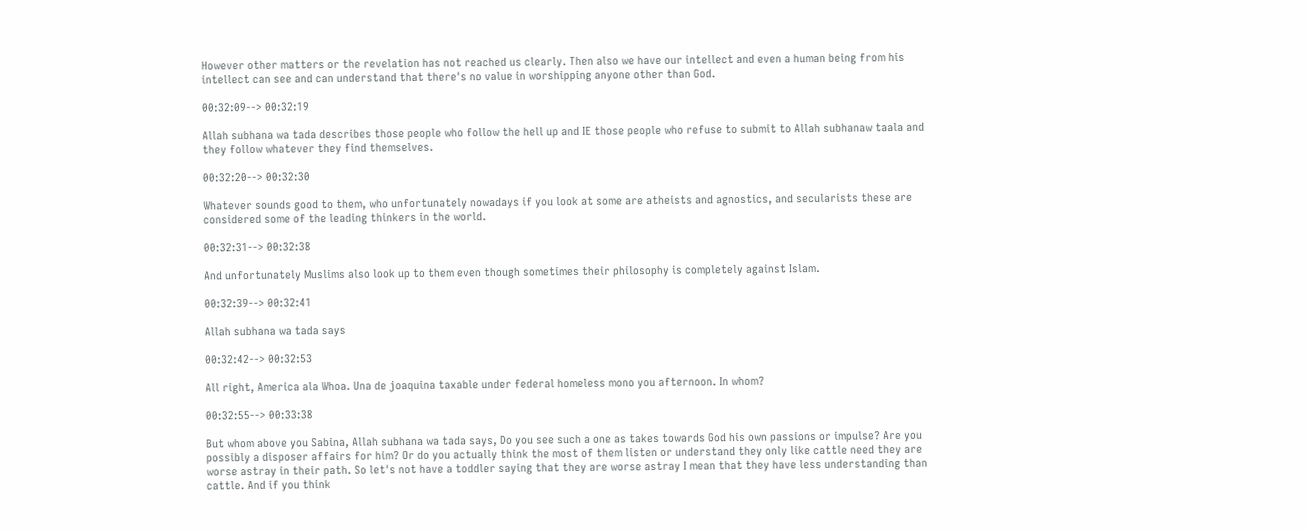However other matters or the revelation has not reached us clearly. Then also we have our intellect and even a human being from his intellect can see and can understand that there's no value in worshipping anyone other than God.

00:32:09--> 00:32:19

Allah subhana wa tada describes those people who follow the hell up and IE those people who refuse to submit to Allah subhanaw taala and they follow whatever they find themselves.

00:32:20--> 00:32:30

Whatever sounds good to them, who unfortunately nowadays if you look at some are atheists and agnostics, and secularists these are considered some of the leading thinkers in the world.

00:32:31--> 00:32:38

And unfortunately Muslims also look up to them even though sometimes their philosophy is completely against Islam.

00:32:39--> 00:32:41

Allah subhana wa tada says

00:32:42--> 00:32:53

All right, America ala Whoa. Una de joaquina taxable under federal homeless mono you afternoon. In whom?

00:32:55--> 00:33:38

But whom above you Sabina, Allah subhana wa tada says, Do you see such a one as takes towards God his own passions or impulse? Are you possibly a disposer affairs for him? Or do you actually think the most of them listen or understand they only like cattle need they are worse astray in their path. So let's not have a toddler saying that they are worse astray I mean that they have less understanding than cattle. And if you think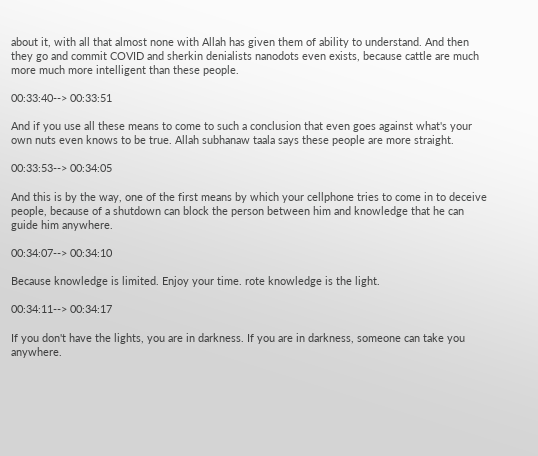about it, with all that almost none with Allah has given them of ability to understand. And then they go and commit COVID and sherkin denialists nanodots even exists, because cattle are much more much more intelligent than these people.

00:33:40--> 00:33:51

And if you use all these means to come to such a conclusion that even goes against what's your own nuts even knows to be true. Allah subhanaw taala says these people are more straight.

00:33:53--> 00:34:05

And this is by the way, one of the first means by which your cellphone tries to come in to deceive people, because of a shutdown can block the person between him and knowledge that he can guide him anywhere.

00:34:07--> 00:34:10

Because knowledge is limited. Enjoy your time. rote knowledge is the light.

00:34:11--> 00:34:17

If you don't have the lights, you are in darkness. If you are in darkness, someone can take you anywhere.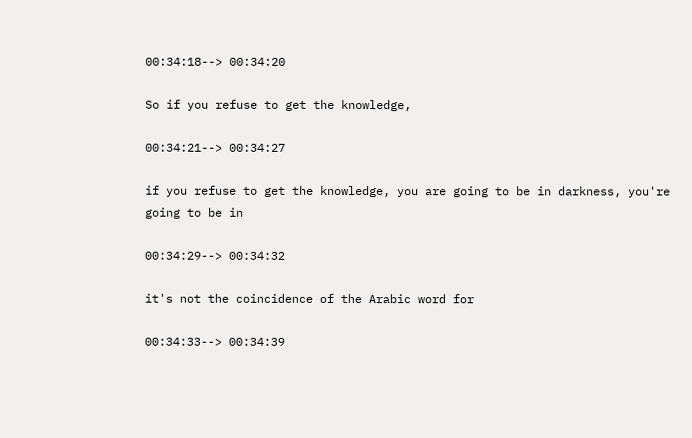00:34:18--> 00:34:20

So if you refuse to get the knowledge,

00:34:21--> 00:34:27

if you refuse to get the knowledge, you are going to be in darkness, you're going to be in

00:34:29--> 00:34:32

it's not the coincidence of the Arabic word for

00:34:33--> 00:34:39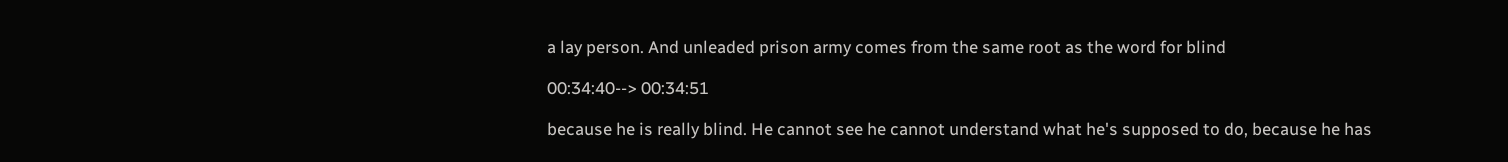a lay person. And unleaded prison army comes from the same root as the word for blind

00:34:40--> 00:34:51

because he is really blind. He cannot see he cannot understand what he's supposed to do, because he has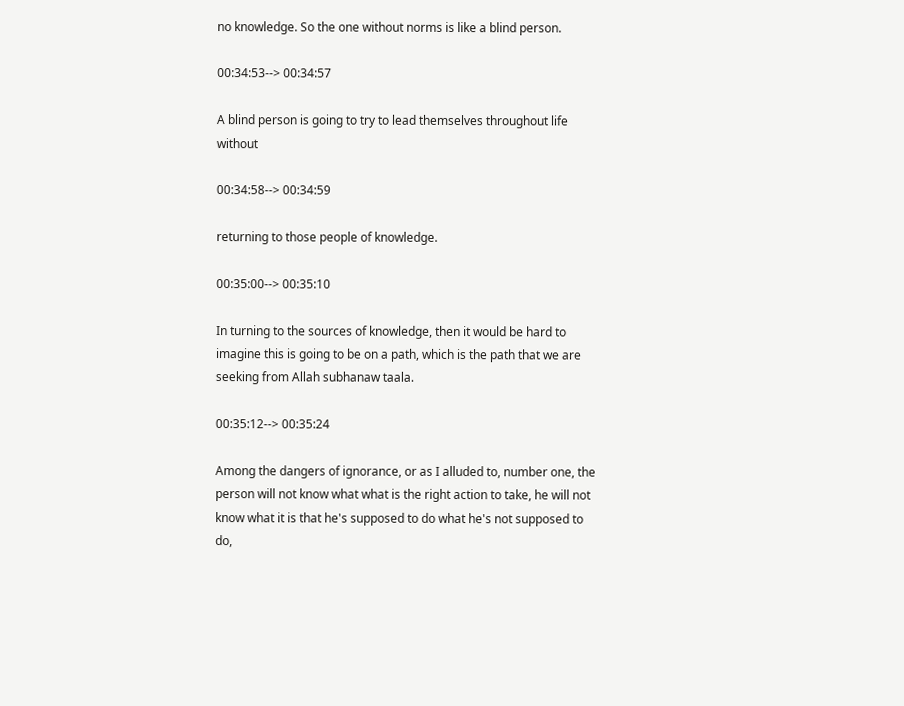no knowledge. So the one without norms is like a blind person.

00:34:53--> 00:34:57

A blind person is going to try to lead themselves throughout life without

00:34:58--> 00:34:59

returning to those people of knowledge.

00:35:00--> 00:35:10

In turning to the sources of knowledge, then it would be hard to imagine this is going to be on a path, which is the path that we are seeking from Allah subhanaw taala.

00:35:12--> 00:35:24

Among the dangers of ignorance, or as I alluded to, number one, the person will not know what what is the right action to take, he will not know what it is that he's supposed to do what he's not supposed to do,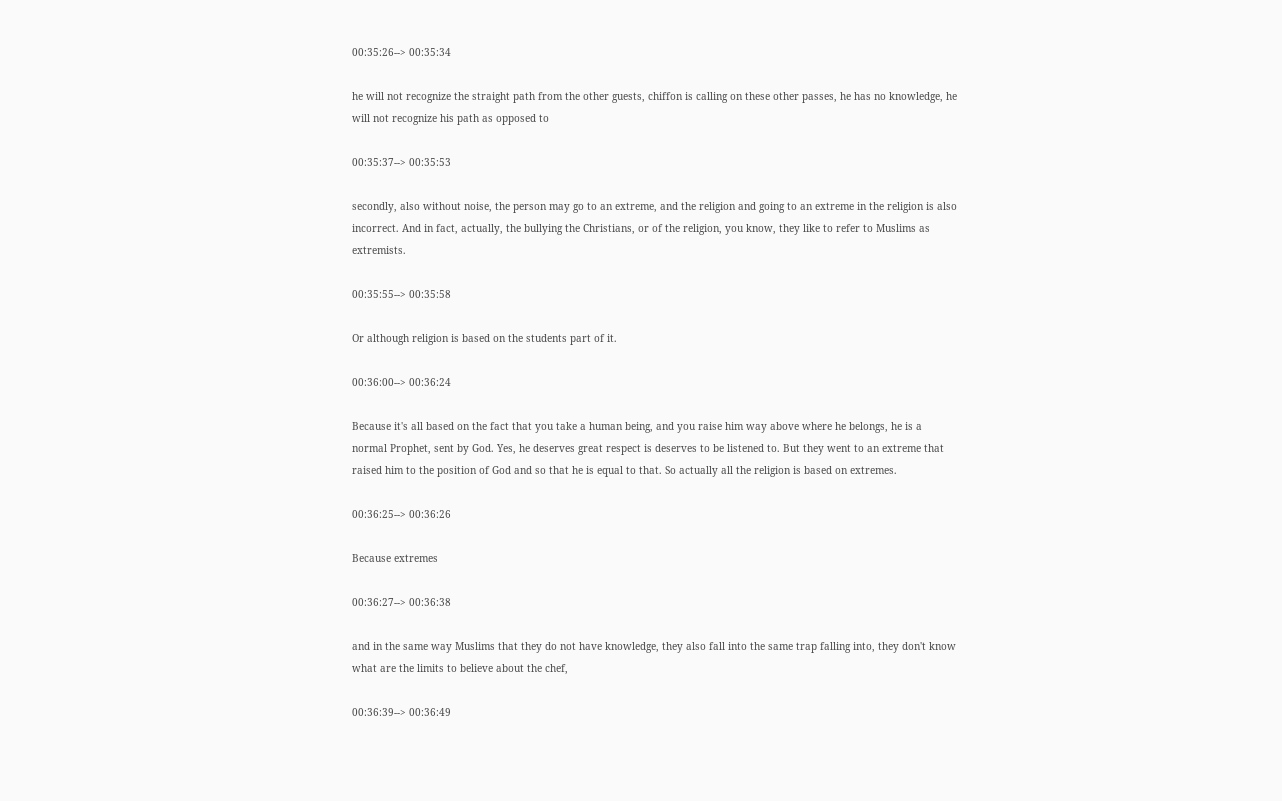00:35:26--> 00:35:34

he will not recognize the straight path from the other guests, chiffon is calling on these other passes, he has no knowledge, he will not recognize his path as opposed to

00:35:37--> 00:35:53

secondly, also without noise, the person may go to an extreme, and the religion and going to an extreme in the religion is also incorrect. And in fact, actually, the bullying the Christians, or of the religion, you know, they like to refer to Muslims as extremists.

00:35:55--> 00:35:58

Or although religion is based on the students part of it.

00:36:00--> 00:36:24

Because it's all based on the fact that you take a human being, and you raise him way above where he belongs, he is a normal Prophet, sent by God. Yes, he deserves great respect is deserves to be listened to. But they went to an extreme that raised him to the position of God and so that he is equal to that. So actually all the religion is based on extremes.

00:36:25--> 00:36:26

Because extremes

00:36:27--> 00:36:38

and in the same way Muslims that they do not have knowledge, they also fall into the same trap falling into, they don't know what are the limits to believe about the chef,

00:36:39--> 00:36:49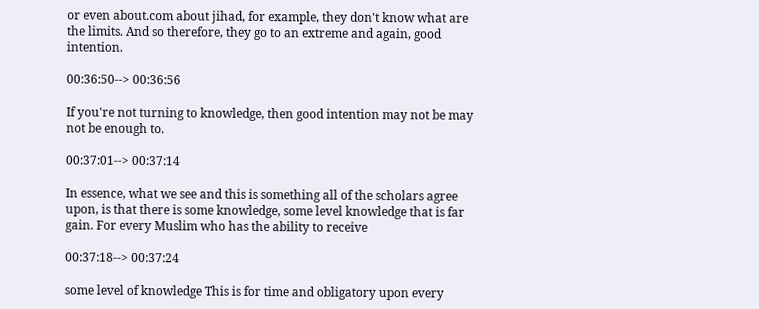or even about.com about jihad, for example, they don't know what are the limits. And so therefore, they go to an extreme and again, good intention.

00:36:50--> 00:36:56

If you're not turning to knowledge, then good intention may not be may not be enough to.

00:37:01--> 00:37:14

In essence, what we see and this is something all of the scholars agree upon, is that there is some knowledge, some level knowledge that is far gain. For every Muslim who has the ability to receive

00:37:18--> 00:37:24

some level of knowledge This is for time and obligatory upon every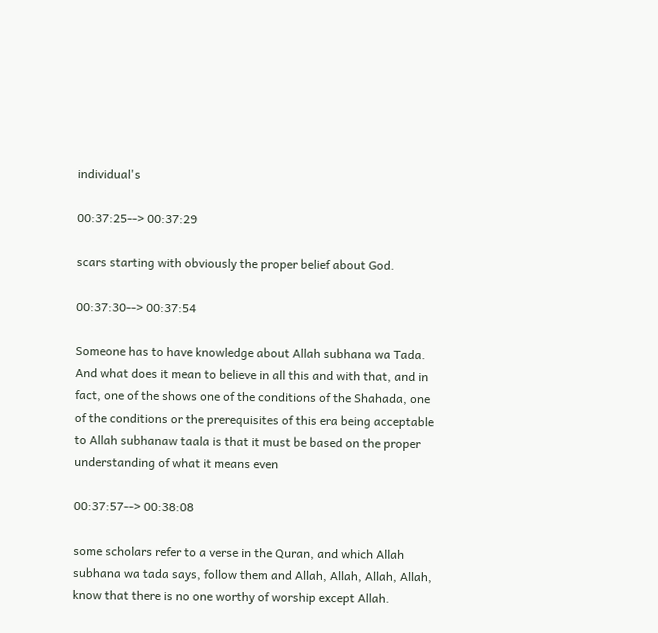individual's

00:37:25--> 00:37:29

scars starting with obviously the proper belief about God.

00:37:30--> 00:37:54

Someone has to have knowledge about Allah subhana wa Tada. And what does it mean to believe in all this and with that, and in fact, one of the shows one of the conditions of the Shahada, one of the conditions or the prerequisites of this era being acceptable to Allah subhanaw taala is that it must be based on the proper understanding of what it means even

00:37:57--> 00:38:08

some scholars refer to a verse in the Quran, and which Allah subhana wa tada says, follow them and Allah, Allah, Allah, Allah, know that there is no one worthy of worship except Allah.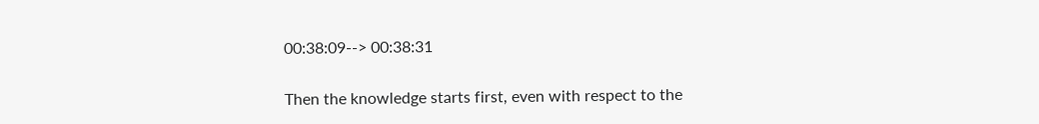00:38:09--> 00:38:31

Then the knowledge starts first, even with respect to the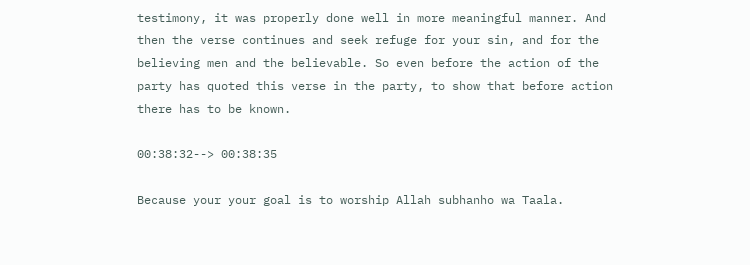testimony, it was properly done well in more meaningful manner. And then the verse continues and seek refuge for your sin, and for the believing men and the believable. So even before the action of the party has quoted this verse in the party, to show that before action there has to be known.

00:38:32--> 00:38:35

Because your your goal is to worship Allah subhanho wa Taala.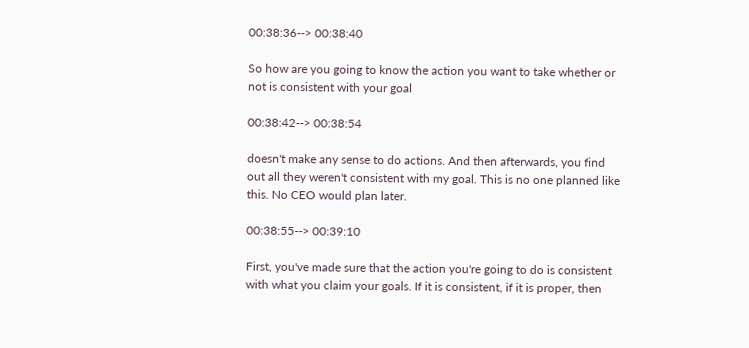00:38:36--> 00:38:40

So how are you going to know the action you want to take whether or not is consistent with your goal

00:38:42--> 00:38:54

doesn't make any sense to do actions. And then afterwards, you find out all they weren't consistent with my goal. This is no one planned like this. No CEO would plan later.

00:38:55--> 00:39:10

First, you've made sure that the action you're going to do is consistent with what you claim your goals. If it is consistent, if it is proper, then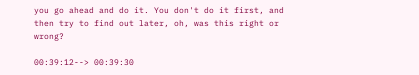you go ahead and do it. You don't do it first, and then try to find out later, oh, was this right or wrong?

00:39:12--> 00:39:30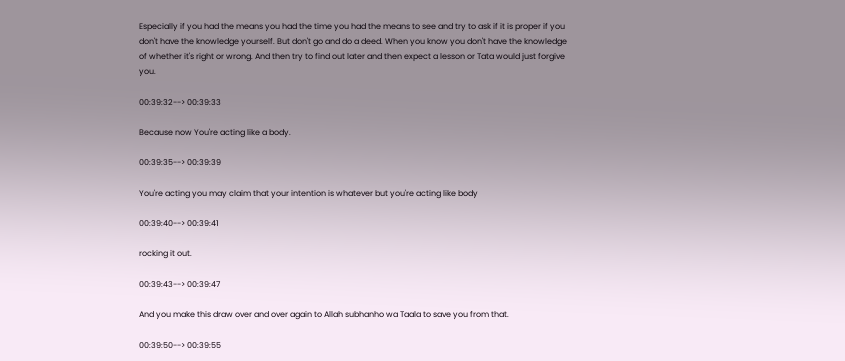Especially if you had the means you had the time you had the means to see and try to ask if it is proper if you don't have the knowledge yourself. But don't go and do a deed. When you know you don't have the knowledge of whether it's right or wrong. And then try to find out later and then expect a lesson or Tata would just forgive you.

00:39:32--> 00:39:33

Because now You're acting like a body.

00:39:35--> 00:39:39

You're acting you may claim that your intention is whatever but you're acting like body

00:39:40--> 00:39:41

rocking it out.

00:39:43--> 00:39:47

And you make this draw over and over again to Allah subhanho wa Taala to save you from that.

00:39:50--> 00:39:55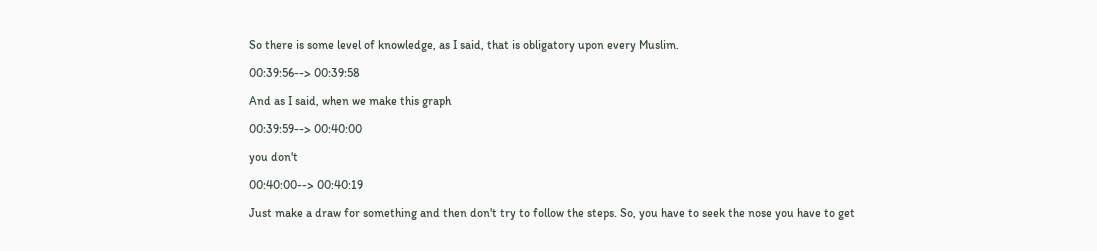So there is some level of knowledge, as I said, that is obligatory upon every Muslim.

00:39:56--> 00:39:58

And as I said, when we make this graph

00:39:59--> 00:40:00

you don't

00:40:00--> 00:40:19

Just make a draw for something and then don't try to follow the steps. So, you have to seek the nose you have to get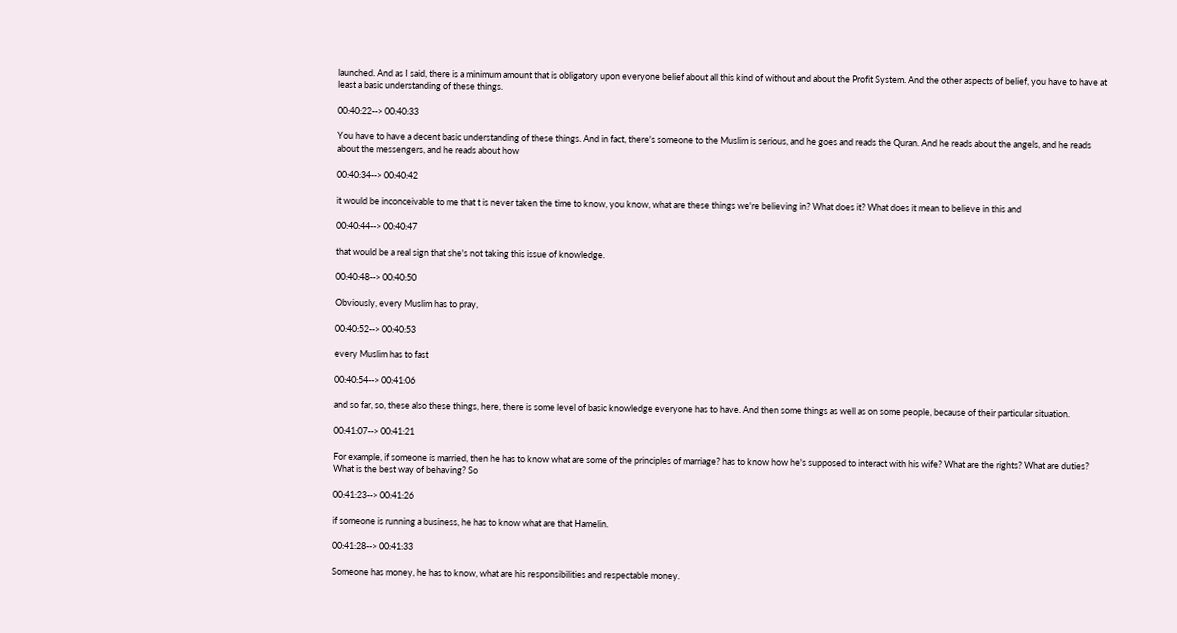launched. And as I said, there is a minimum amount that is obligatory upon everyone belief about all this kind of without and about the Profit System. And the other aspects of belief, you have to have at least a basic understanding of these things.

00:40:22--> 00:40:33

You have to have a decent basic understanding of these things. And in fact, there's someone to the Muslim is serious, and he goes and reads the Quran. And he reads about the angels, and he reads about the messengers, and he reads about how

00:40:34--> 00:40:42

it would be inconceivable to me that t is never taken the time to know, you know, what are these things we're believing in? What does it? What does it mean to believe in this and

00:40:44--> 00:40:47

that would be a real sign that she's not taking this issue of knowledge.

00:40:48--> 00:40:50

Obviously, every Muslim has to pray,

00:40:52--> 00:40:53

every Muslim has to fast

00:40:54--> 00:41:06

and so far, so, these also these things, here, there is some level of basic knowledge everyone has to have. And then some things as well as on some people, because of their particular situation.

00:41:07--> 00:41:21

For example, if someone is married, then he has to know what are some of the principles of marriage? has to know how he's supposed to interact with his wife? What are the rights? What are duties? What is the best way of behaving? So

00:41:23--> 00:41:26

if someone is running a business, he has to know what are that Hamelin.

00:41:28--> 00:41:33

Someone has money, he has to know, what are his responsibilities and respectable money.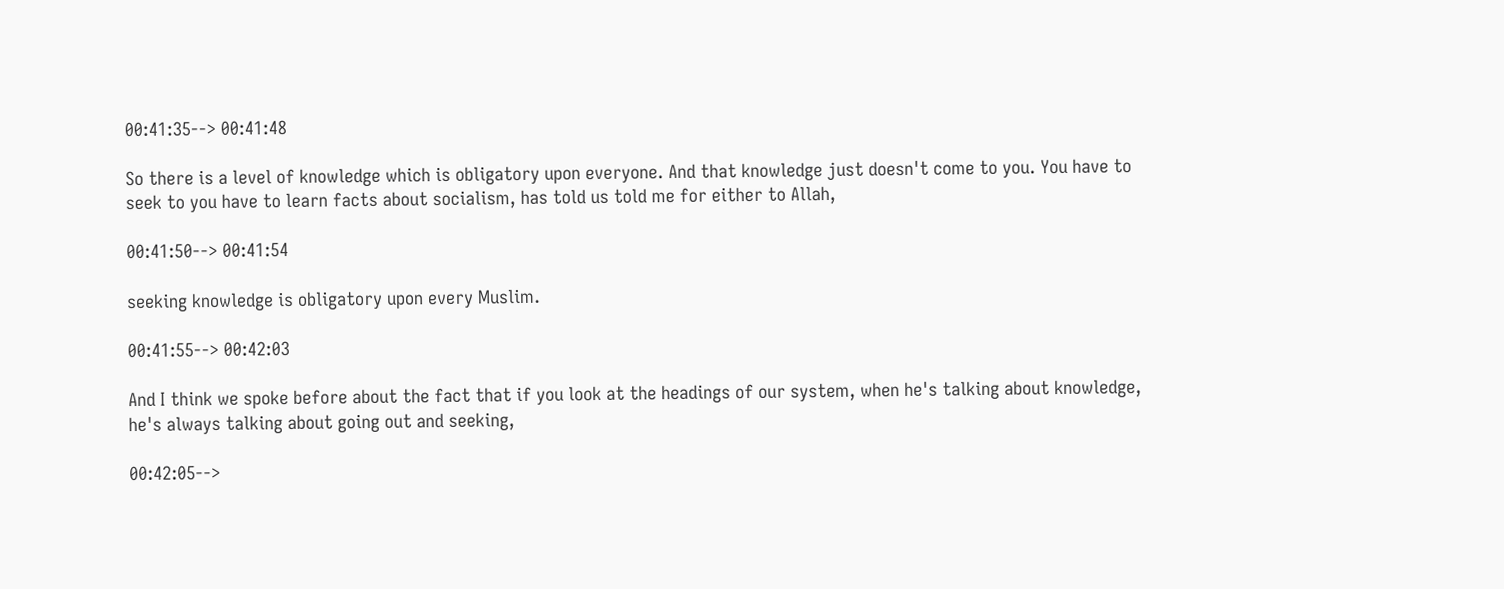00:41:35--> 00:41:48

So there is a level of knowledge which is obligatory upon everyone. And that knowledge just doesn't come to you. You have to seek to you have to learn facts about socialism, has told us told me for either to Allah,

00:41:50--> 00:41:54

seeking knowledge is obligatory upon every Muslim.

00:41:55--> 00:42:03

And I think we spoke before about the fact that if you look at the headings of our system, when he's talking about knowledge, he's always talking about going out and seeking,

00:42:05-->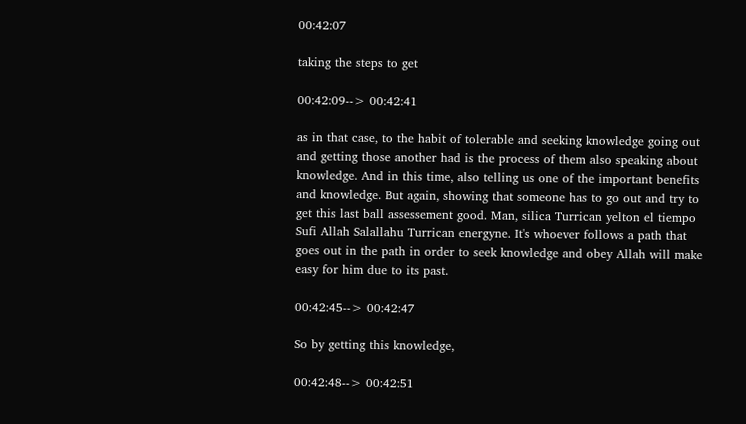00:42:07

taking the steps to get

00:42:09--> 00:42:41

as in that case, to the habit of tolerable and seeking knowledge going out and getting those another had is the process of them also speaking about knowledge. And in this time, also telling us one of the important benefits and knowledge. But again, showing that someone has to go out and try to get this last ball assessement good. Man, silica Turrican yelton el tiempo Sufi Allah Salallahu Turrican energyne. It's whoever follows a path that goes out in the path in order to seek knowledge and obey Allah will make easy for him due to its past.

00:42:45--> 00:42:47

So by getting this knowledge,

00:42:48--> 00:42:51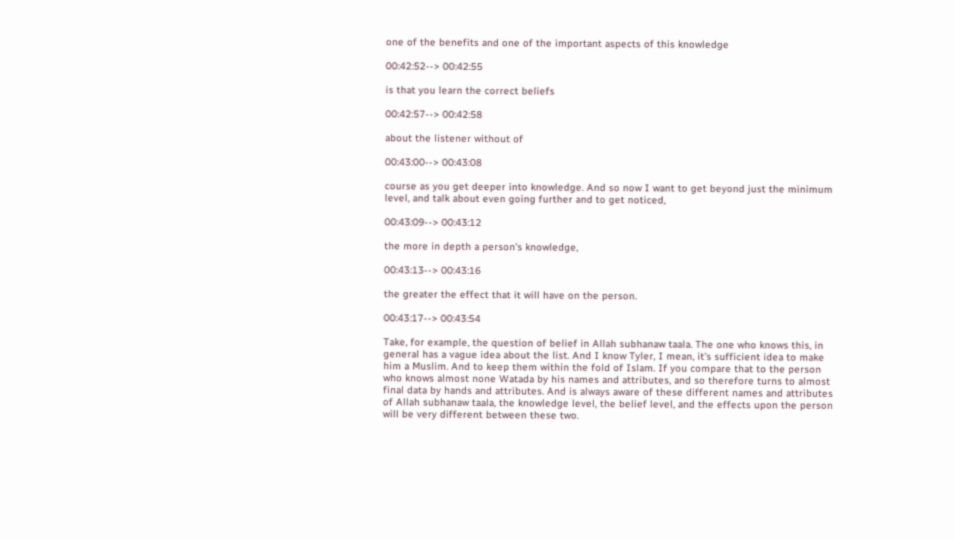one of the benefits and one of the important aspects of this knowledge

00:42:52--> 00:42:55

is that you learn the correct beliefs

00:42:57--> 00:42:58

about the listener without of

00:43:00--> 00:43:08

course as you get deeper into knowledge. And so now I want to get beyond just the minimum level, and talk about even going further and to get noticed,

00:43:09--> 00:43:12

the more in depth a person's knowledge,

00:43:13--> 00:43:16

the greater the effect that it will have on the person.

00:43:17--> 00:43:54

Take, for example, the question of belief in Allah subhanaw taala. The one who knows this, in general has a vague idea about the list. And I know Tyler, I mean, it's sufficient idea to make him a Muslim. And to keep them within the fold of Islam. If you compare that to the person who knows almost none Watada by his names and attributes, and so therefore turns to almost final data by hands and attributes. And is always aware of these different names and attributes of Allah subhanaw taala, the knowledge level, the belief level, and the effects upon the person will be very different between these two.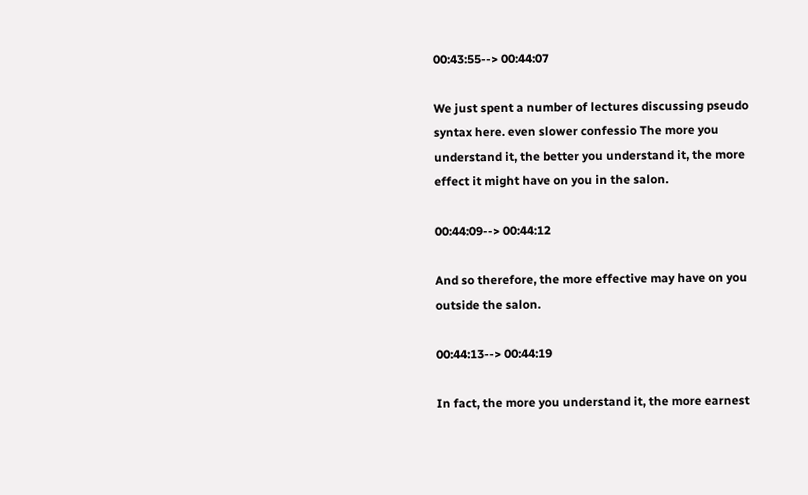00:43:55--> 00:44:07

We just spent a number of lectures discussing pseudo syntax here. even slower confessio The more you understand it, the better you understand it, the more effect it might have on you in the salon.

00:44:09--> 00:44:12

And so therefore, the more effective may have on you outside the salon.

00:44:13--> 00:44:19

In fact, the more you understand it, the more earnest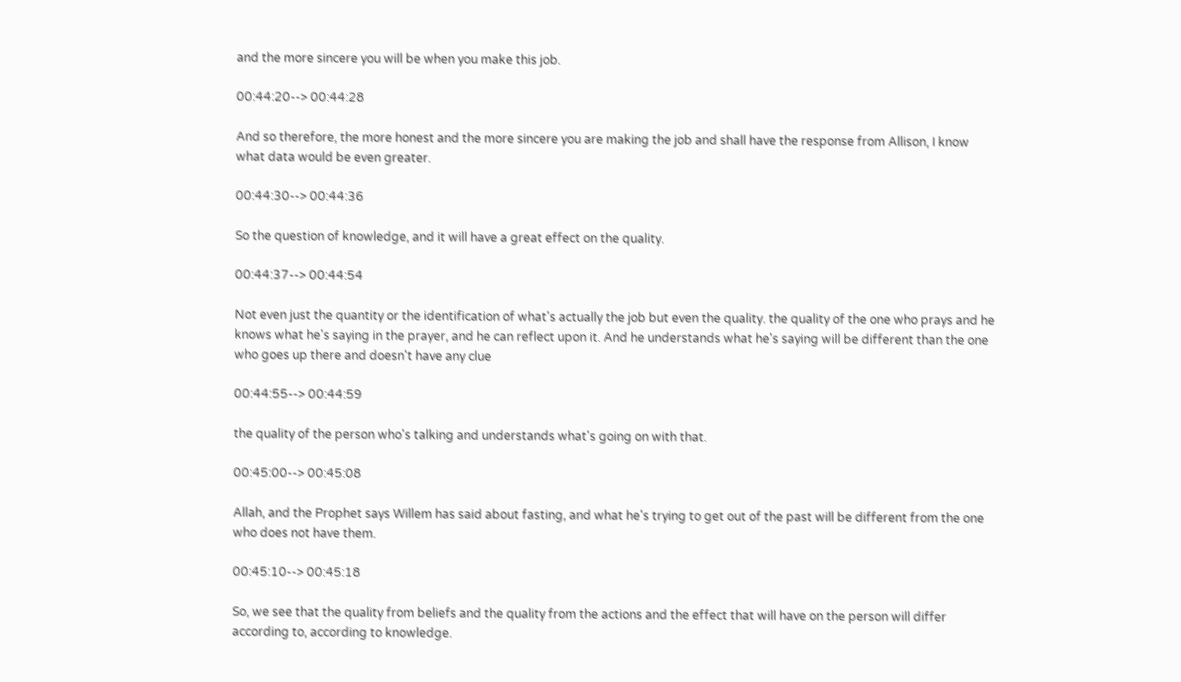and the more sincere you will be when you make this job.

00:44:20--> 00:44:28

And so therefore, the more honest and the more sincere you are making the job and shall have the response from Allison, I know what data would be even greater.

00:44:30--> 00:44:36

So the question of knowledge, and it will have a great effect on the quality.

00:44:37--> 00:44:54

Not even just the quantity or the identification of what's actually the job but even the quality. the quality of the one who prays and he knows what he's saying in the prayer, and he can reflect upon it. And he understands what he's saying will be different than the one who goes up there and doesn't have any clue

00:44:55--> 00:44:59

the quality of the person who's talking and understands what's going on with that.

00:45:00--> 00:45:08

Allah, and the Prophet says Willem has said about fasting, and what he's trying to get out of the past will be different from the one who does not have them.

00:45:10--> 00:45:18

So, we see that the quality from beliefs and the quality from the actions and the effect that will have on the person will differ according to, according to knowledge.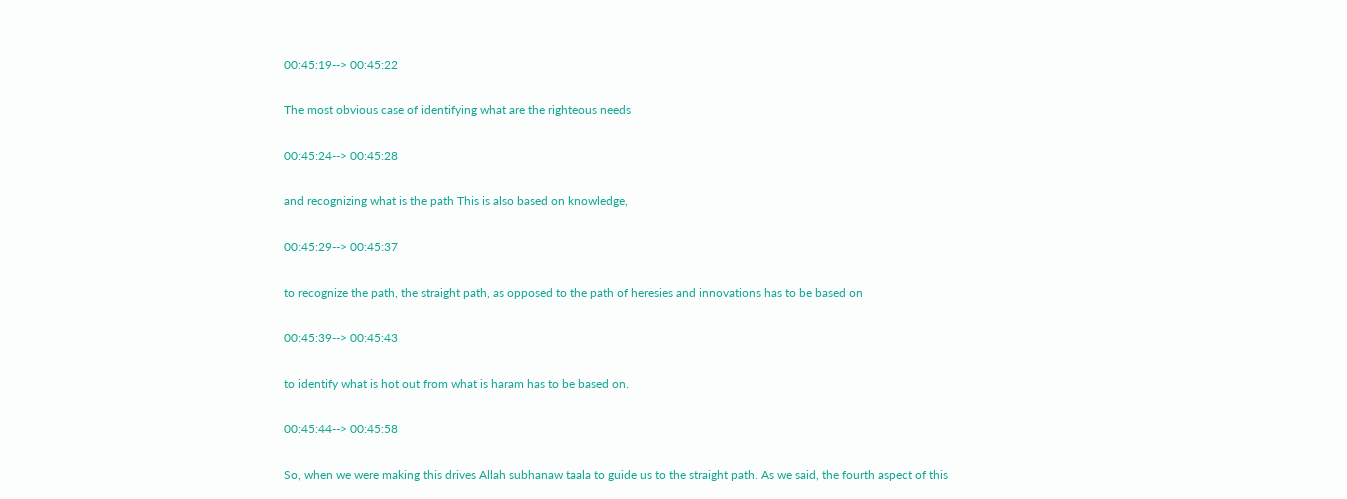00:45:19--> 00:45:22

The most obvious case of identifying what are the righteous needs

00:45:24--> 00:45:28

and recognizing what is the path This is also based on knowledge,

00:45:29--> 00:45:37

to recognize the path, the straight path, as opposed to the path of heresies and innovations has to be based on

00:45:39--> 00:45:43

to identify what is hot out from what is haram has to be based on.

00:45:44--> 00:45:58

So, when we were making this drives Allah subhanaw taala to guide us to the straight path. As we said, the fourth aspect of this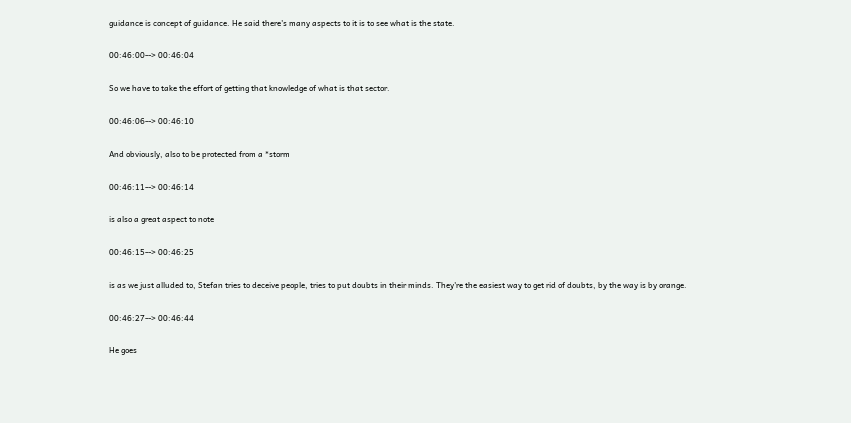guidance is concept of guidance. He said there's many aspects to it is to see what is the state.

00:46:00--> 00:46:04

So we have to take the effort of getting that knowledge of what is that sector.

00:46:06--> 00:46:10

And obviously, also to be protected from a *storm

00:46:11--> 00:46:14

is also a great aspect to note

00:46:15--> 00:46:25

is as we just alluded to, Stefan tries to deceive people, tries to put doubts in their minds. They're the easiest way to get rid of doubts, by the way is by orange.

00:46:27--> 00:46:44

He goes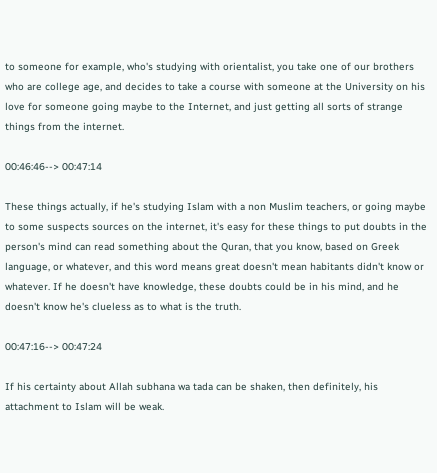to someone for example, who's studying with orientalist, you take one of our brothers who are college age, and decides to take a course with someone at the University on his love for someone going maybe to the Internet, and just getting all sorts of strange things from the internet.

00:46:46--> 00:47:14

These things actually, if he's studying Islam with a non Muslim teachers, or going maybe to some suspects sources on the internet, it's easy for these things to put doubts in the person's mind can read something about the Quran, that you know, based on Greek language, or whatever, and this word means great doesn't mean habitants didn't know or whatever. If he doesn't have knowledge, these doubts could be in his mind, and he doesn't know he's clueless as to what is the truth.

00:47:16--> 00:47:24

If his certainty about Allah subhana wa tada can be shaken, then definitely, his attachment to Islam will be weak.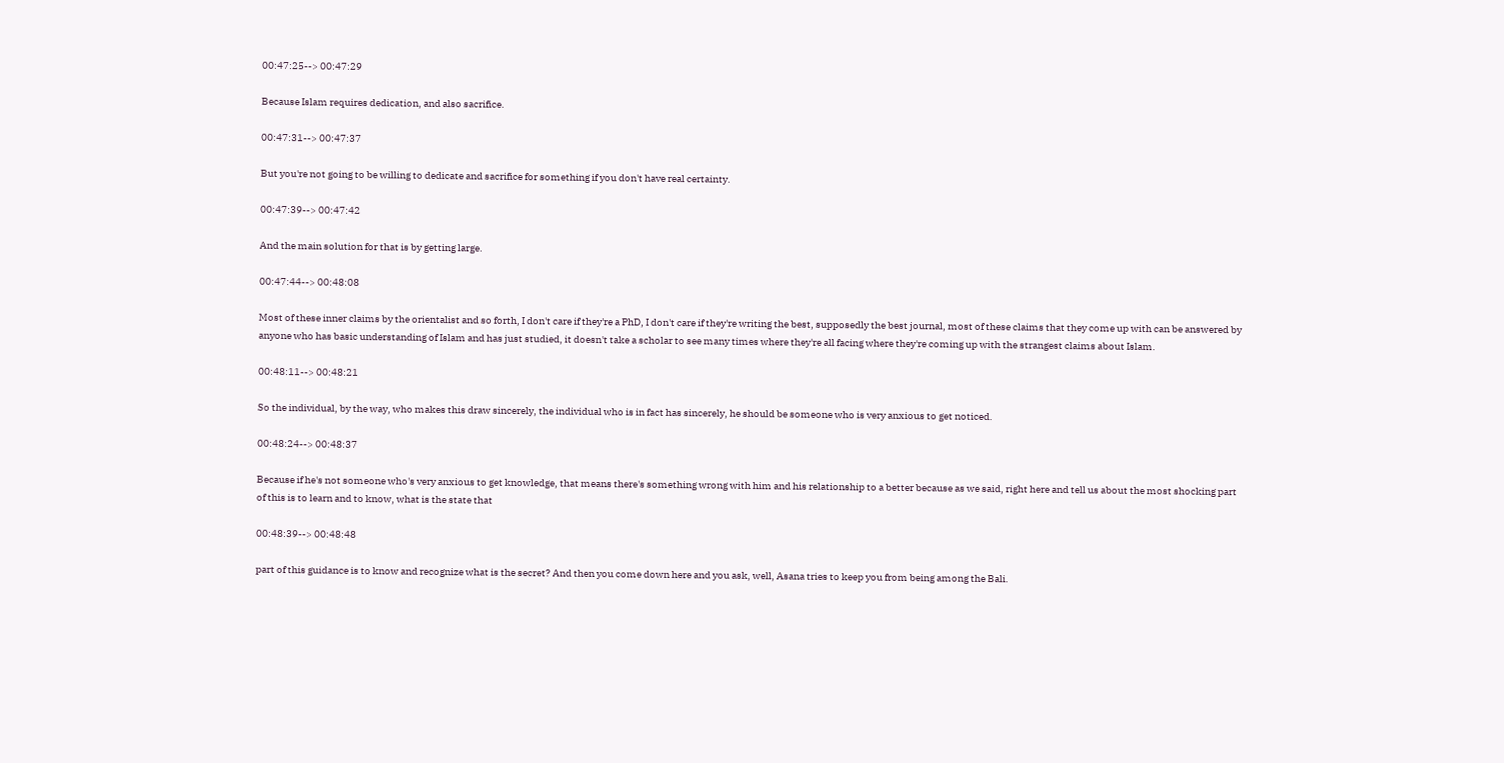00:47:25--> 00:47:29

Because Islam requires dedication, and also sacrifice.

00:47:31--> 00:47:37

But you're not going to be willing to dedicate and sacrifice for something if you don't have real certainty.

00:47:39--> 00:47:42

And the main solution for that is by getting large.

00:47:44--> 00:48:08

Most of these inner claims by the orientalist and so forth, I don't care if they're a PhD, I don't care if they're writing the best, supposedly the best journal, most of these claims that they come up with can be answered by anyone who has basic understanding of Islam and has just studied, it doesn't take a scholar to see many times where they're all facing where they're coming up with the strangest claims about Islam.

00:48:11--> 00:48:21

So the individual, by the way, who makes this draw sincerely, the individual who is in fact has sincerely, he should be someone who is very anxious to get noticed.

00:48:24--> 00:48:37

Because if he's not someone who's very anxious to get knowledge, that means there's something wrong with him and his relationship to a better because as we said, right here and tell us about the most shocking part of this is to learn and to know, what is the state that

00:48:39--> 00:48:48

part of this guidance is to know and recognize what is the secret? And then you come down here and you ask, well, Asana tries to keep you from being among the Bali.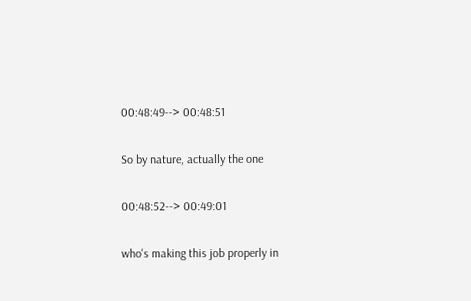00:48:49--> 00:48:51

So by nature, actually the one

00:48:52--> 00:49:01

who's making this job properly in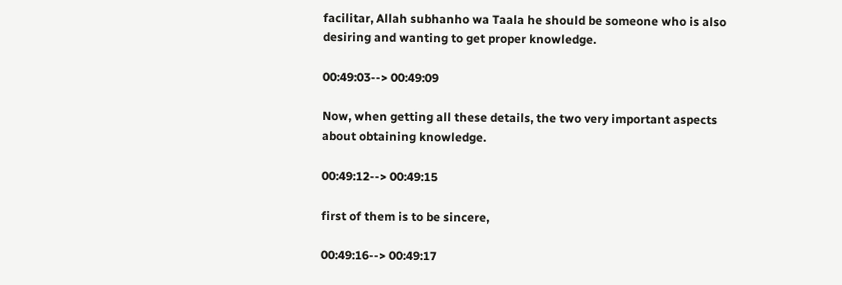facilitar, Allah subhanho wa Taala he should be someone who is also desiring and wanting to get proper knowledge.

00:49:03--> 00:49:09

Now, when getting all these details, the two very important aspects about obtaining knowledge.

00:49:12--> 00:49:15

first of them is to be sincere,

00:49:16--> 00:49:17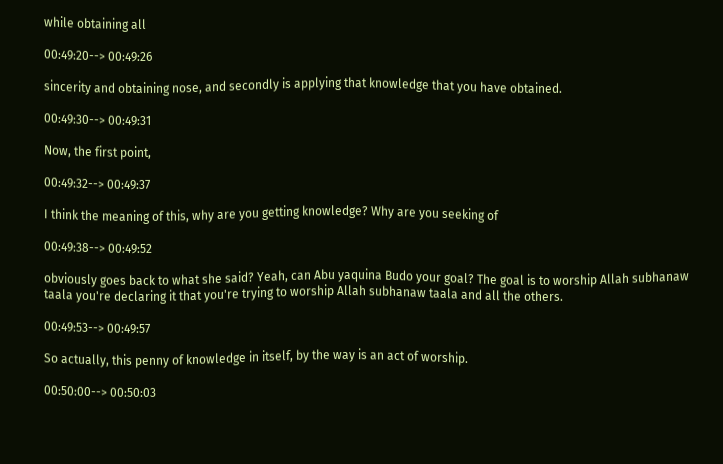while obtaining all

00:49:20--> 00:49:26

sincerity and obtaining nose, and secondly is applying that knowledge that you have obtained.

00:49:30--> 00:49:31

Now, the first point,

00:49:32--> 00:49:37

I think the meaning of this, why are you getting knowledge? Why are you seeking of

00:49:38--> 00:49:52

obviously goes back to what she said? Yeah, can Abu yaquina Budo your goal? The goal is to worship Allah subhanaw taala you're declaring it that you're trying to worship Allah subhanaw taala and all the others.

00:49:53--> 00:49:57

So actually, this penny of knowledge in itself, by the way is an act of worship.

00:50:00--> 00:50:03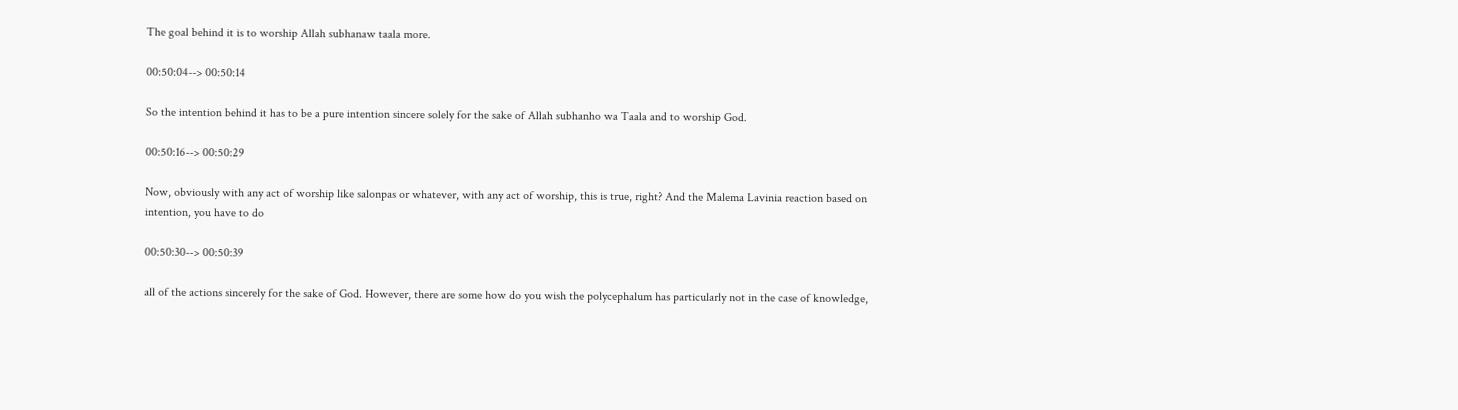The goal behind it is to worship Allah subhanaw taala more.

00:50:04--> 00:50:14

So the intention behind it has to be a pure intention sincere solely for the sake of Allah subhanho wa Taala and to worship God.

00:50:16--> 00:50:29

Now, obviously with any act of worship like salonpas or whatever, with any act of worship, this is true, right? And the Malema Lavinia reaction based on intention, you have to do

00:50:30--> 00:50:39

all of the actions sincerely for the sake of God. However, there are some how do you wish the polycephalum has particularly not in the case of knowledge,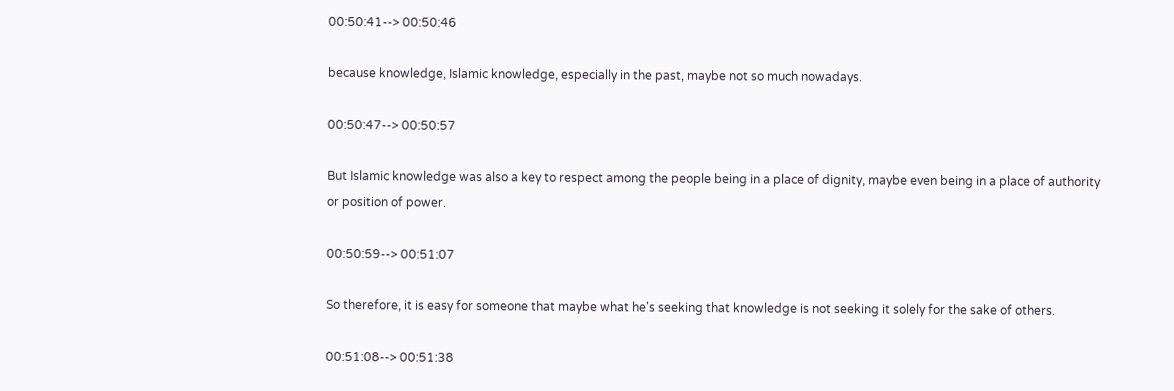00:50:41--> 00:50:46

because knowledge, Islamic knowledge, especially in the past, maybe not so much nowadays.

00:50:47--> 00:50:57

But Islamic knowledge was also a key to respect among the people being in a place of dignity, maybe even being in a place of authority or position of power.

00:50:59--> 00:51:07

So therefore, it is easy for someone that maybe what he's seeking that knowledge is not seeking it solely for the sake of others.

00:51:08--> 00:51:38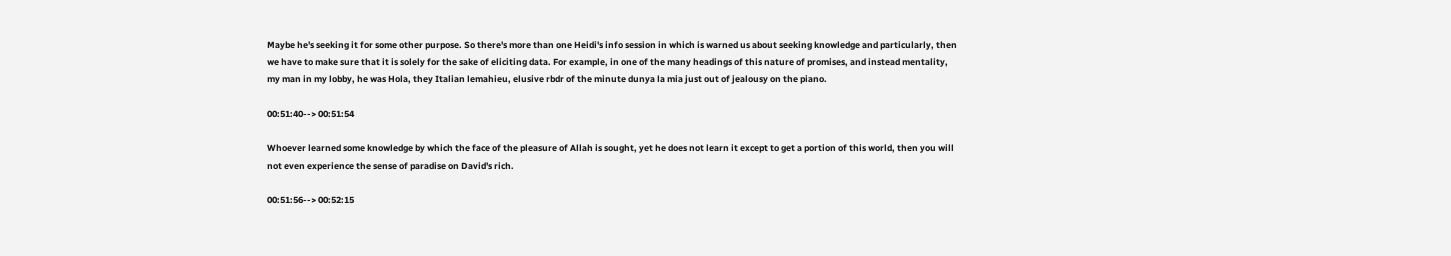Maybe he's seeking it for some other purpose. So there's more than one Heidi's info session in which is warned us about seeking knowledge and particularly, then we have to make sure that it is solely for the sake of eliciting data. For example, in one of the many headings of this nature of promises, and instead mentality, my man in my lobby, he was Hola, they Italian lemahieu, elusive rbdr of the minute dunya la mia just out of jealousy on the piano.

00:51:40--> 00:51:54

Whoever learned some knowledge by which the face of the pleasure of Allah is sought, yet he does not learn it except to get a portion of this world, then you will not even experience the sense of paradise on David's rich.

00:51:56--> 00:52:15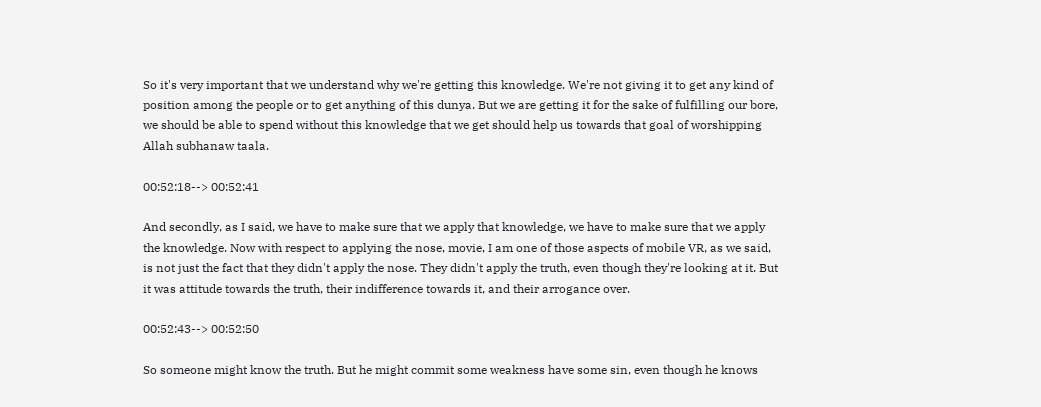So it's very important that we understand why we're getting this knowledge. We're not giving it to get any kind of position among the people or to get anything of this dunya. But we are getting it for the sake of fulfilling our bore, we should be able to spend without this knowledge that we get should help us towards that goal of worshipping Allah subhanaw taala.

00:52:18--> 00:52:41

And secondly, as I said, we have to make sure that we apply that knowledge, we have to make sure that we apply the knowledge. Now with respect to applying the nose, movie, I am one of those aspects of mobile VR, as we said, is not just the fact that they didn't apply the nose. They didn't apply the truth, even though they're looking at it. But it was attitude towards the truth, their indifference towards it, and their arrogance over.

00:52:43--> 00:52:50

So someone might know the truth. But he might commit some weakness have some sin, even though he knows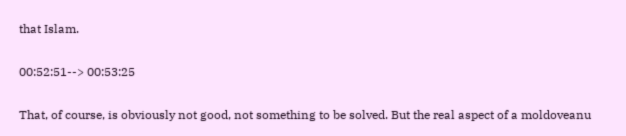that Islam.

00:52:51--> 00:53:25

That, of course, is obviously not good, not something to be solved. But the real aspect of a moldoveanu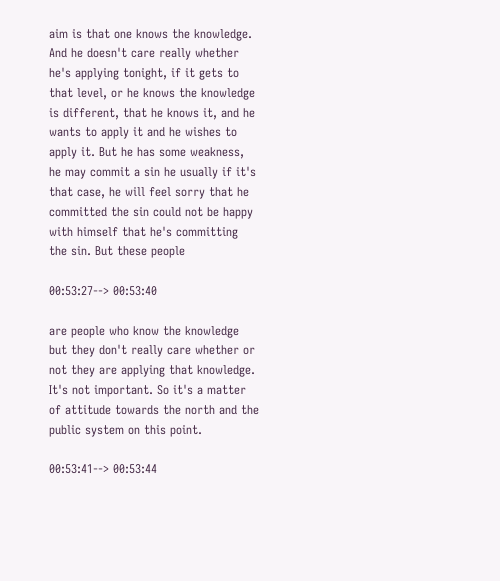aim is that one knows the knowledge. And he doesn't care really whether he's applying tonight, if it gets to that level, or he knows the knowledge is different, that he knows it, and he wants to apply it and he wishes to apply it. But he has some weakness, he may commit a sin he usually if it's that case, he will feel sorry that he committed the sin could not be happy with himself that he's committing the sin. But these people

00:53:27--> 00:53:40

are people who know the knowledge but they don't really care whether or not they are applying that knowledge. It's not important. So it's a matter of attitude towards the north and the public system on this point.

00:53:41--> 00:53:44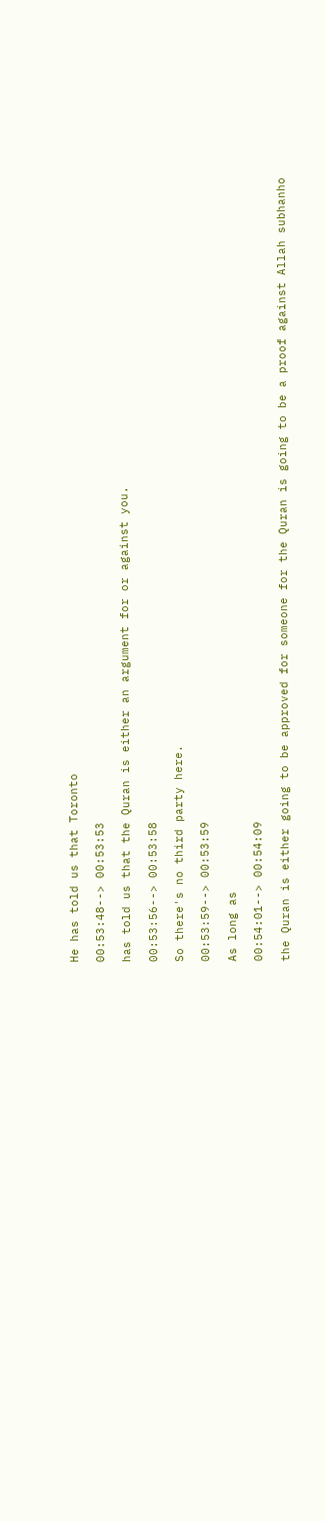He has told us that Toronto

00:53:48--> 00:53:53

has told us that the Quran is either an argument for or against you.

00:53:56--> 00:53:58

So there's no third party here.

00:53:59--> 00:53:59

As long as

00:54:01--> 00:54:09

the Quran is either going to be approved for someone for the Quran is going to be a proof against Allah subhanho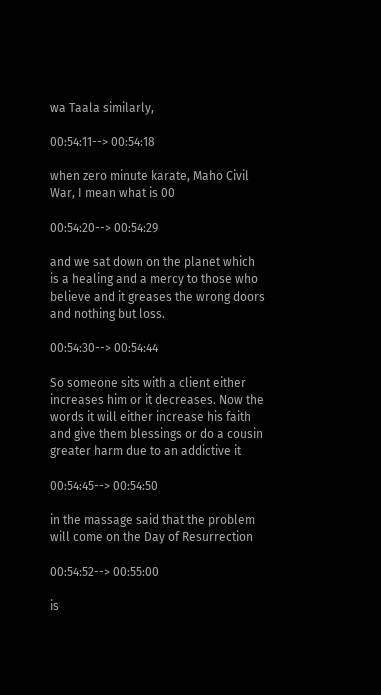wa Taala similarly,

00:54:11--> 00:54:18

when zero minute karate, Maho Civil War, I mean what is 00

00:54:20--> 00:54:29

and we sat down on the planet which is a healing and a mercy to those who believe and it greases the wrong doors and nothing but loss.

00:54:30--> 00:54:44

So someone sits with a client either increases him or it decreases. Now the words it will either increase his faith and give them blessings or do a cousin greater harm due to an addictive it

00:54:45--> 00:54:50

in the massage said that the problem will come on the Day of Resurrection

00:54:52--> 00:55:00

is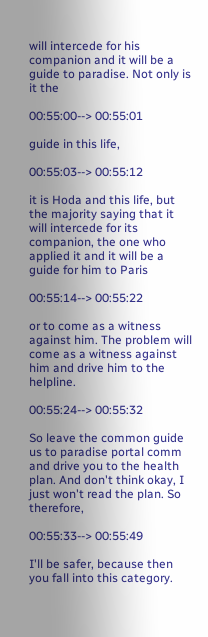will intercede for his companion and it will be a guide to paradise. Not only is it the

00:55:00--> 00:55:01

guide in this life,

00:55:03--> 00:55:12

it is Hoda and this life, but the majority saying that it will intercede for its companion, the one who applied it and it will be a guide for him to Paris

00:55:14--> 00:55:22

or to come as a witness against him. The problem will come as a witness against him and drive him to the helpline.

00:55:24--> 00:55:32

So leave the common guide us to paradise portal comm and drive you to the health plan. And don't think okay, I just won't read the plan. So therefore,

00:55:33--> 00:55:49

I'll be safer, because then you fall into this category.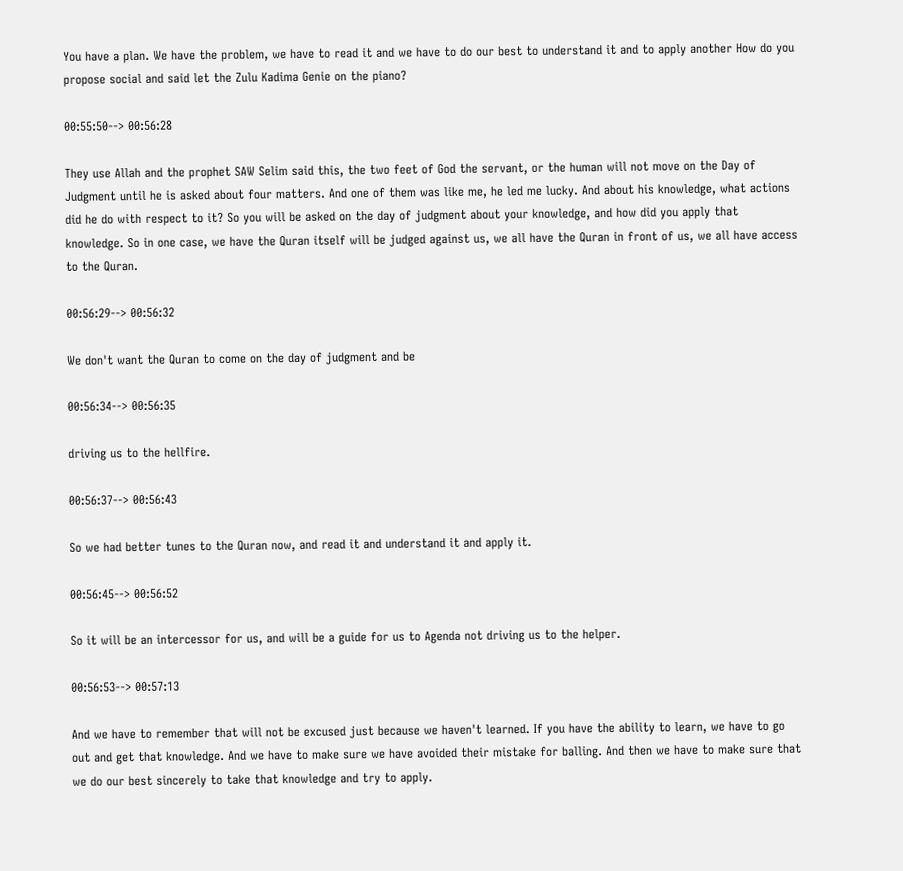You have a plan. We have the problem, we have to read it and we have to do our best to understand it and to apply another How do you propose social and said let the Zulu Kadima Genie on the piano?

00:55:50--> 00:56:28

They use Allah and the prophet SAW Selim said this, the two feet of God the servant, or the human will not move on the Day of Judgment until he is asked about four matters. And one of them was like me, he led me lucky. And about his knowledge, what actions did he do with respect to it? So you will be asked on the day of judgment about your knowledge, and how did you apply that knowledge. So in one case, we have the Quran itself will be judged against us, we all have the Quran in front of us, we all have access to the Quran.

00:56:29--> 00:56:32

We don't want the Quran to come on the day of judgment and be

00:56:34--> 00:56:35

driving us to the hellfire.

00:56:37--> 00:56:43

So we had better tunes to the Quran now, and read it and understand it and apply it.

00:56:45--> 00:56:52

So it will be an intercessor for us, and will be a guide for us to Agenda not driving us to the helper.

00:56:53--> 00:57:13

And we have to remember that will not be excused just because we haven't learned. If you have the ability to learn, we have to go out and get that knowledge. And we have to make sure we have avoided their mistake for balling. And then we have to make sure that we do our best sincerely to take that knowledge and try to apply.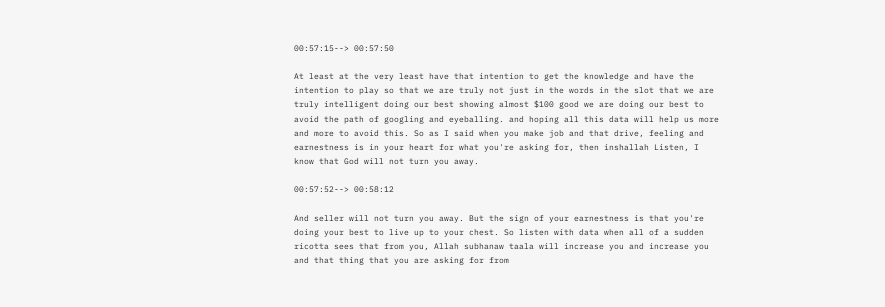00:57:15--> 00:57:50

At least at the very least have that intention to get the knowledge and have the intention to play so that we are truly not just in the words in the slot that we are truly intelligent doing our best showing almost $100 good we are doing our best to avoid the path of googling and eyeballing. and hoping all this data will help us more and more to avoid this. So as I said when you make job and that drive, feeling and earnestness is in your heart for what you're asking for, then inshallah Listen, I know that God will not turn you away.

00:57:52--> 00:58:12

And seller will not turn you away. But the sign of your earnestness is that you're doing your best to live up to your chest. So listen with data when all of a sudden ricotta sees that from you, Allah subhanaw taala will increase you and increase you and that thing that you are asking for from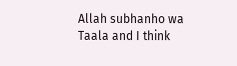Allah subhanho wa Taala and I think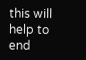this will help to end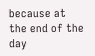because at the end of the day